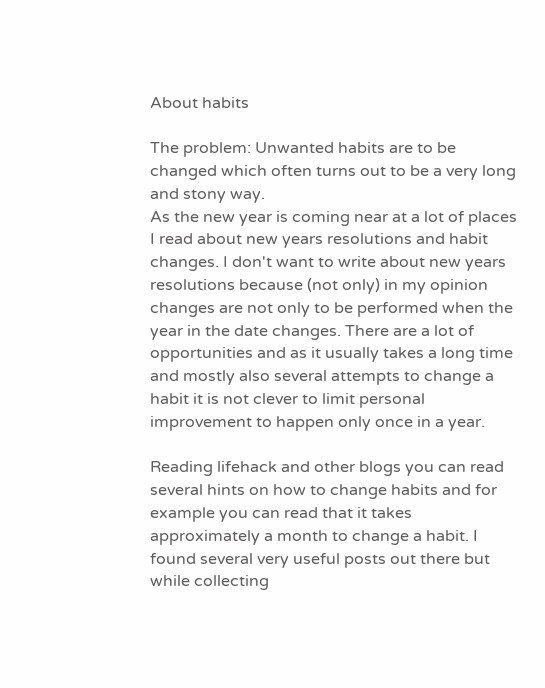About habits

The problem: Unwanted habits are to be changed which often turns out to be a very long and stony way.
As the new year is coming near at a lot of places I read about new years resolutions and habit changes. I don't want to write about new years resolutions because (not only) in my opinion changes are not only to be performed when the year in the date changes. There are a lot of opportunities and as it usually takes a long time and mostly also several attempts to change a habit it is not clever to limit personal improvement to happen only once in a year.

Reading lifehack and other blogs you can read several hints on how to change habits and for example you can read that it takes approximately a month to change a habit. I found several very useful posts out there but while collecting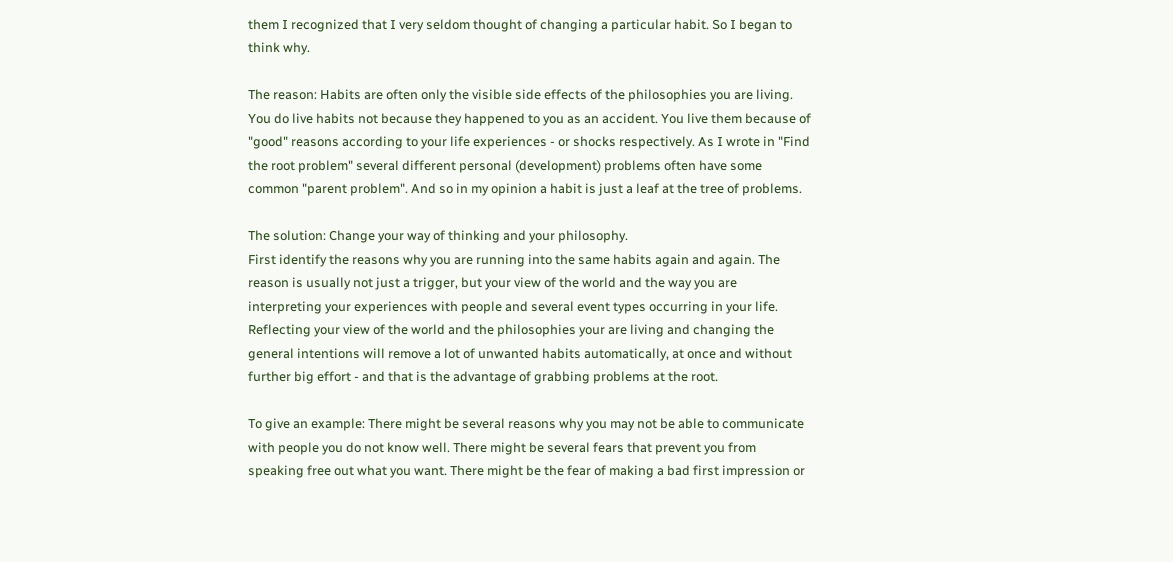them I recognized that I very seldom thought of changing a particular habit. So I began to think why.

The reason: Habits are often only the visible side effects of the philosophies you are living.
You do live habits not because they happened to you as an accident. You live them because of "good" reasons according to your life experiences - or shocks respectively. As I wrote in "Find the root problem" several different personal (development) problems often have some common "parent problem". And so in my opinion a habit is just a leaf at the tree of problems.

The solution: Change your way of thinking and your philosophy.
First identify the reasons why you are running into the same habits again and again. The reason is usually not just a trigger, but your view of the world and the way you are interpreting your experiences with people and several event types occurring in your life. Reflecting your view of the world and the philosophies your are living and changing the general intentions will remove a lot of unwanted habits automatically, at once and without further big effort - and that is the advantage of grabbing problems at the root.

To give an example: There might be several reasons why you may not be able to communicate with people you do not know well. There might be several fears that prevent you from speaking free out what you want. There might be the fear of making a bad first impression or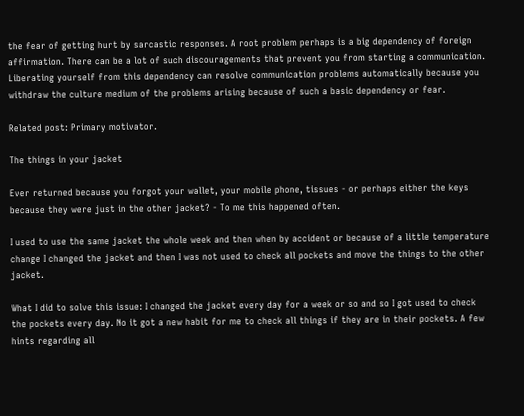the fear of getting hurt by sarcastic responses. A root problem perhaps is a big dependency of foreign affirmation. There can be a lot of such discouragements that prevent you from starting a communication. Liberating yourself from this dependency can resolve communication problems automatically because you withdraw the culture medium of the problems arising because of such a basic dependency or fear.

Related post: Primary motivator.

The things in your jacket

Ever returned because you forgot your wallet, your mobile phone, tissues - or perhaps either the keys because they were just in the other jacket? - To me this happened often.

I used to use the same jacket the whole week and then when by accident or because of a little temperature change I changed the jacket and then I was not used to check all pockets and move the things to the other jacket.

What I did to solve this issue: I changed the jacket every day for a week or so and so I got used to check the pockets every day. No it got a new habit for me to check all things if they are in their pockets. A few hints regarding all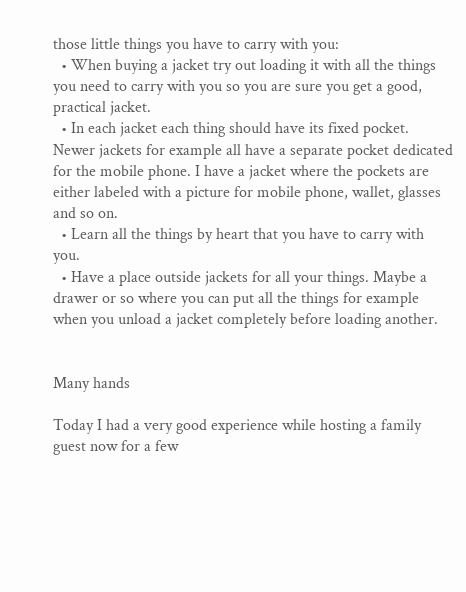those little things you have to carry with you:
  • When buying a jacket try out loading it with all the things you need to carry with you so you are sure you get a good, practical jacket.
  • In each jacket each thing should have its fixed pocket. Newer jackets for example all have a separate pocket dedicated for the mobile phone. I have a jacket where the pockets are either labeled with a picture for mobile phone, wallet, glasses and so on.
  • Learn all the things by heart that you have to carry with you.
  • Have a place outside jackets for all your things. Maybe a drawer or so where you can put all the things for example when you unload a jacket completely before loading another.


Many hands

Today I had a very good experience while hosting a family guest now for a few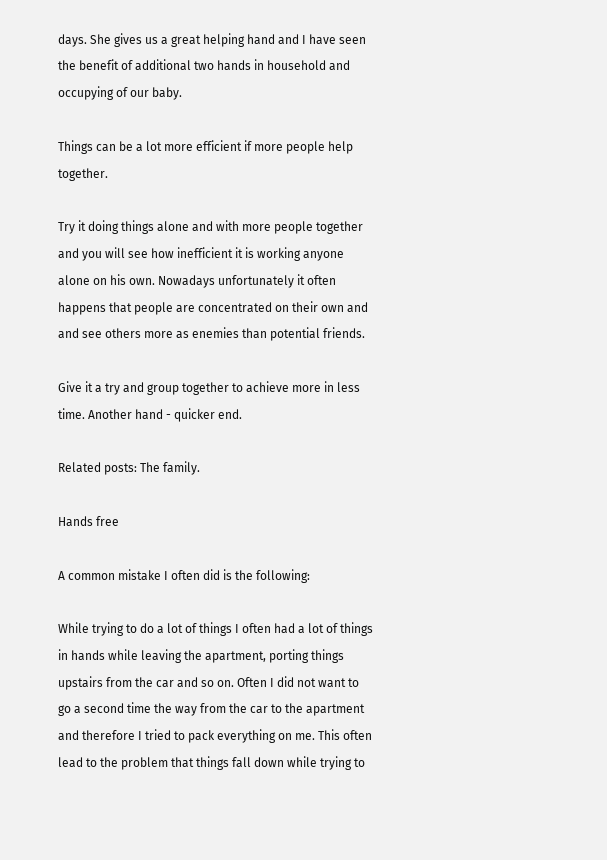days. She gives us a great helping hand and I have seen the benefit of additional two hands in household and occupying of our baby.

Things can be a lot more efficient if more people help together.

Try it doing things alone and with more people together and you will see how inefficient it is working anyone alone on his own. Nowadays unfortunately it often happens that people are concentrated on their own and and see others more as enemies than potential friends.

Give it a try and group together to achieve more in less time. Another hand - quicker end.

Related posts: The family.

Hands free

A common mistake I often did is the following:

While trying to do a lot of things I often had a lot of things in hands while leaving the apartment, porting things upstairs from the car and so on. Often I did not want to go a second time the way from the car to the apartment and therefore I tried to pack everything on me. This often lead to the problem that things fall down while trying to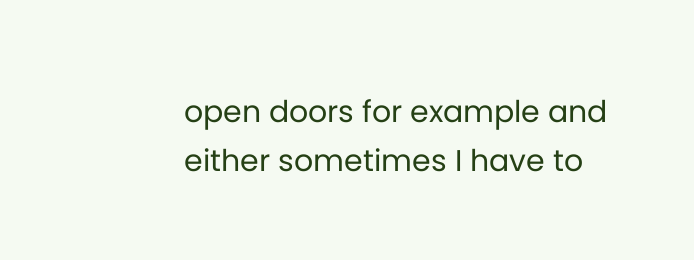open doors for example and either sometimes I have to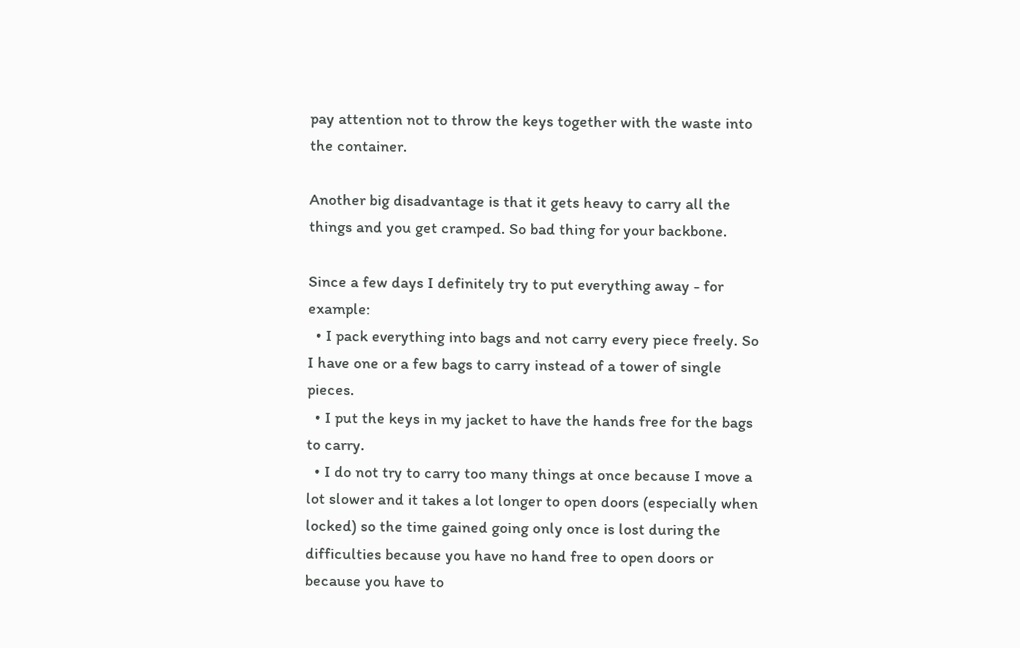pay attention not to throw the keys together with the waste into the container.

Another big disadvantage is that it gets heavy to carry all the things and you get cramped. So bad thing for your backbone.

Since a few days I definitely try to put everything away - for example:
  • I pack everything into bags and not carry every piece freely. So I have one or a few bags to carry instead of a tower of single pieces.
  • I put the keys in my jacket to have the hands free for the bags to carry.
  • I do not try to carry too many things at once because I move a lot slower and it takes a lot longer to open doors (especially when locked) so the time gained going only once is lost during the difficulties because you have no hand free to open doors or because you have to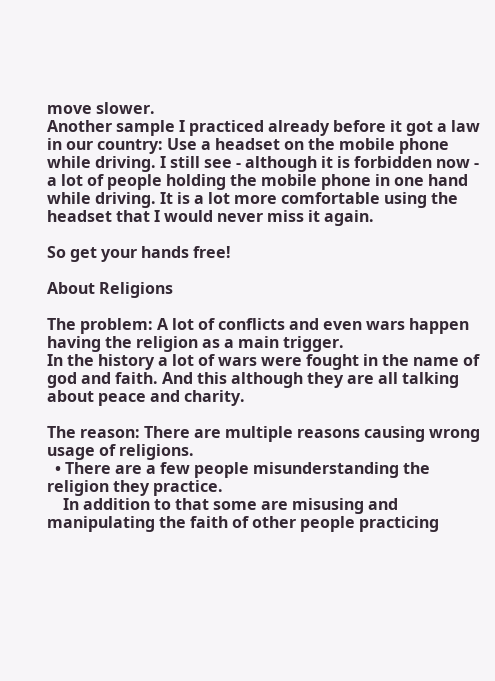move slower.
Another sample I practiced already before it got a law in our country: Use a headset on the mobile phone while driving. I still see - although it is forbidden now - a lot of people holding the mobile phone in one hand while driving. It is a lot more comfortable using the headset that I would never miss it again.

So get your hands free!

About Religions

The problem: A lot of conflicts and even wars happen having the religion as a main trigger.
In the history a lot of wars were fought in the name of god and faith. And this although they are all talking about peace and charity.

The reason: There are multiple reasons causing wrong usage of religions.
  • There are a few people misunderstanding the religion they practice.
    In addition to that some are misusing and manipulating the faith of other people practicing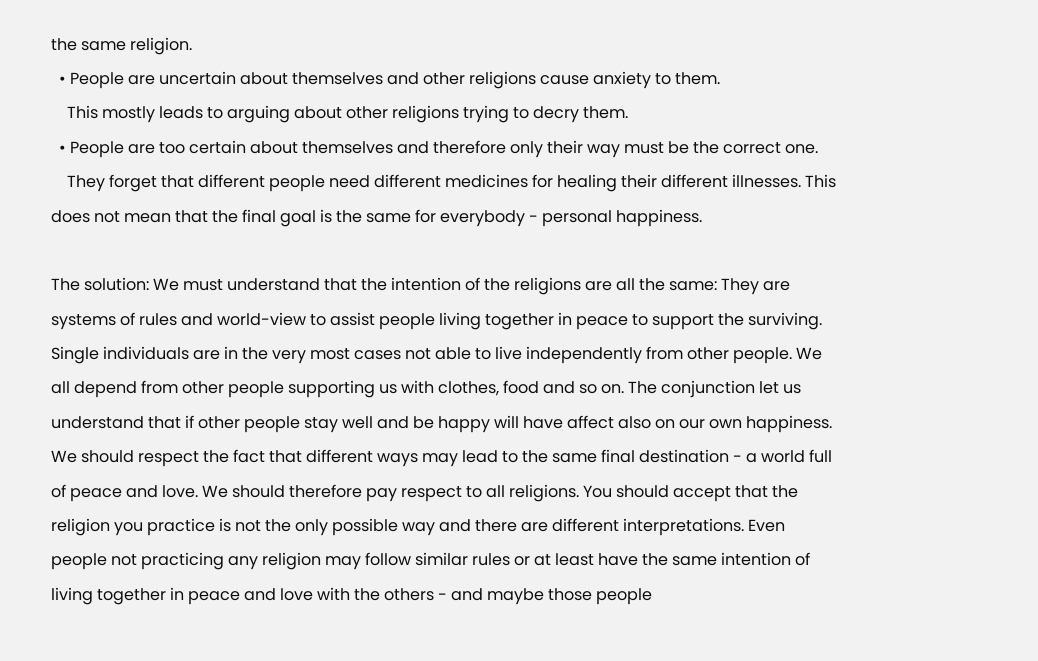the same religion.
  • People are uncertain about themselves and other religions cause anxiety to them.
    This mostly leads to arguing about other religions trying to decry them.
  • People are too certain about themselves and therefore only their way must be the correct one.
    They forget that different people need different medicines for healing their different illnesses. This does not mean that the final goal is the same for everybody - personal happiness.

The solution: We must understand that the intention of the religions are all the same: They are systems of rules and world-view to assist people living together in peace to support the surviving.
Single individuals are in the very most cases not able to live independently from other people. We all depend from other people supporting us with clothes, food and so on. The conjunction let us understand that if other people stay well and be happy will have affect also on our own happiness.
We should respect the fact that different ways may lead to the same final destination - a world full of peace and love. We should therefore pay respect to all religions. You should accept that the religion you practice is not the only possible way and there are different interpretations. Even people not practicing any religion may follow similar rules or at least have the same intention of living together in peace and love with the others - and maybe those people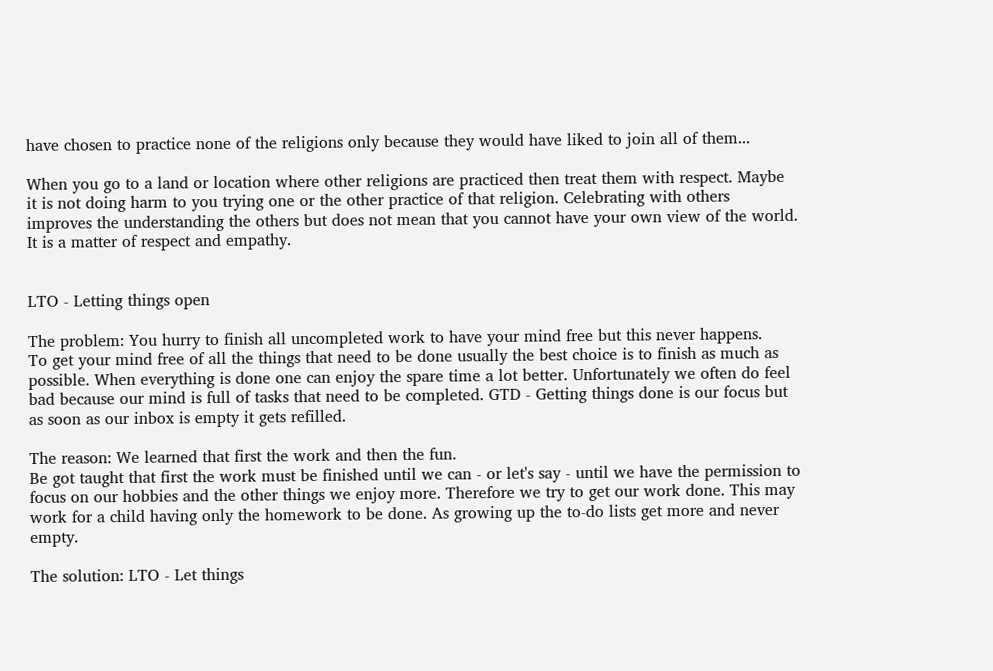have chosen to practice none of the religions only because they would have liked to join all of them...

When you go to a land or location where other religions are practiced then treat them with respect. Maybe it is not doing harm to you trying one or the other practice of that religion. Celebrating with others improves the understanding the others but does not mean that you cannot have your own view of the world. It is a matter of respect and empathy.


LTO - Letting things open

The problem: You hurry to finish all uncompleted work to have your mind free but this never happens.
To get your mind free of all the things that need to be done usually the best choice is to finish as much as possible. When everything is done one can enjoy the spare time a lot better. Unfortunately we often do feel bad because our mind is full of tasks that need to be completed. GTD - Getting things done is our focus but as soon as our inbox is empty it gets refilled.

The reason: We learned that first the work and then the fun.
Be got taught that first the work must be finished until we can - or let's say - until we have the permission to focus on our hobbies and the other things we enjoy more. Therefore we try to get our work done. This may work for a child having only the homework to be done. As growing up the to-do lists get more and never empty.

The solution: LTO - Let things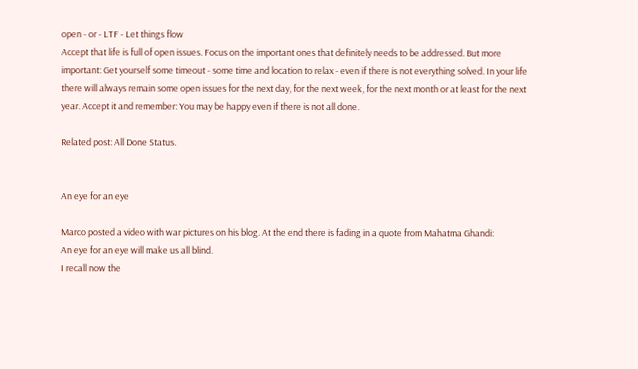open - or - LTF - Let things flow
Accept that life is full of open issues. Focus on the important ones that definitely needs to be addressed. But more important: Get yourself some timeout - some time and location to relax - even if there is not everything solved. In your life there will always remain some open issues for the next day, for the next week, for the next month or at least for the next year. Accept it and remember: You may be happy even if there is not all done.

Related post: All Done Status.


An eye for an eye

Marco posted a video with war pictures on his blog. At the end there is fading in a quote from Mahatma Ghandi:
An eye for an eye will make us all blind.
I recall now the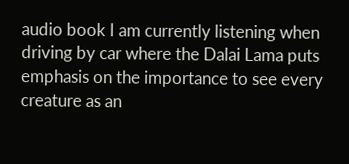audio book I am currently listening when driving by car where the Dalai Lama puts emphasis on the importance to see every creature as an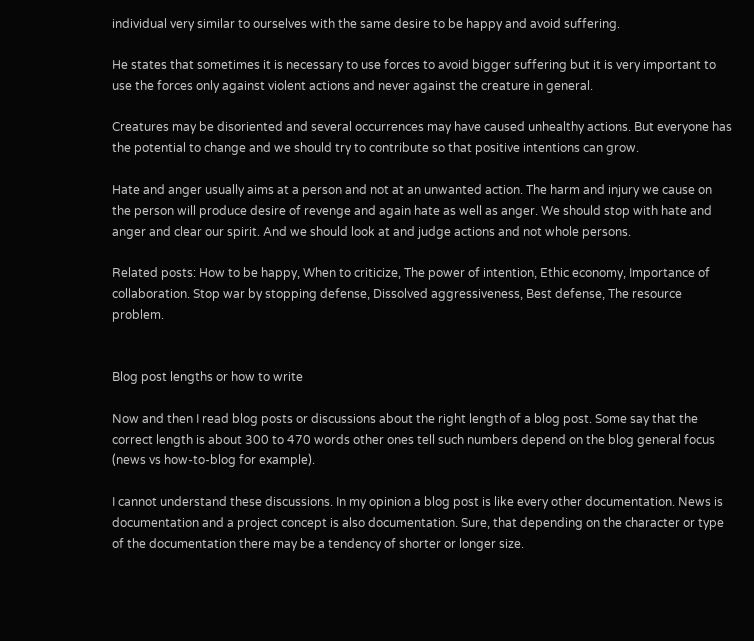individual very similar to ourselves with the same desire to be happy and avoid suffering.

He states that sometimes it is necessary to use forces to avoid bigger suffering but it is very important to use the forces only against violent actions and never against the creature in general.

Creatures may be disoriented and several occurrences may have caused unhealthy actions. But everyone has the potential to change and we should try to contribute so that positive intentions can grow.

Hate and anger usually aims at a person and not at an unwanted action. The harm and injury we cause on the person will produce desire of revenge and again hate as well as anger. We should stop with hate and anger and clear our spirit. And we should look at and judge actions and not whole persons.

Related posts: How to be happy, When to criticize, The power of intention, Ethic economy, Importance of collaboration. Stop war by stopping defense, Dissolved aggressiveness, Best defense, The resource problem.


Blog post lengths or how to write

Now and then I read blog posts or discussions about the right length of a blog post. Some say that the correct length is about 300 to 470 words other ones tell such numbers depend on the blog general focus (news vs how-to-blog for example).

I cannot understand these discussions. In my opinion a blog post is like every other documentation. News is documentation and a project concept is also documentation. Sure, that depending on the character or type of the documentation there may be a tendency of shorter or longer size.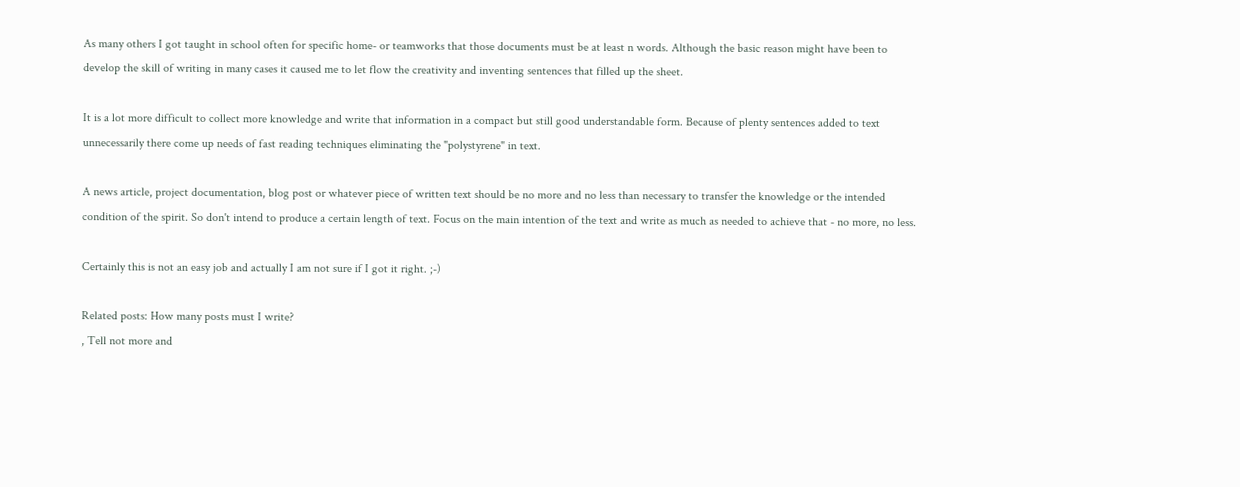As many others I got taught in school often for specific home- or teamworks that those documents must be at least n words. Although the basic reason might have been to develop the skill of writing in many cases it caused me to let flow the creativity and inventing sentences that filled up the sheet.

It is a lot more difficult to collect more knowledge and write that information in a compact but still good understandable form. Because of plenty sentences added to text unnecessarily there come up needs of fast reading techniques eliminating the "polystyrene" in text.

A news article, project documentation, blog post or whatever piece of written text should be no more and no less than necessary to transfer the knowledge or the intended condition of the spirit. So don't intend to produce a certain length of text. Focus on the main intention of the text and write as much as needed to achieve that - no more, no less.

Certainly this is not an easy job and actually I am not sure if I got it right. ;-)

Related posts: How many posts must I write?
, Tell not more and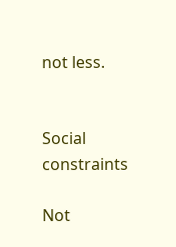not less.


Social constraints

Not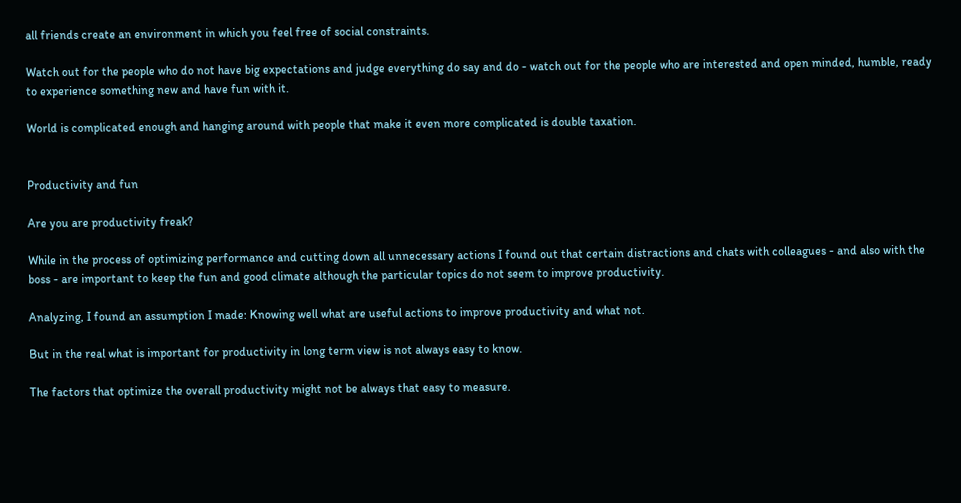all friends create an environment in which you feel free of social constraints.

Watch out for the people who do not have big expectations and judge everything do say and do - watch out for the people who are interested and open minded, humble, ready to experience something new and have fun with it.

World is complicated enough and hanging around with people that make it even more complicated is double taxation.


Productivity and fun

Are you are productivity freak?

While in the process of optimizing performance and cutting down all unnecessary actions I found out that certain distractions and chats with colleagues - and also with the boss - are important to keep the fun and good climate although the particular topics do not seem to improve productivity.

Analyzing, I found an assumption I made: Knowing well what are useful actions to improve productivity and what not.

But in the real what is important for productivity in long term view is not always easy to know.

The factors that optimize the overall productivity might not be always that easy to measure.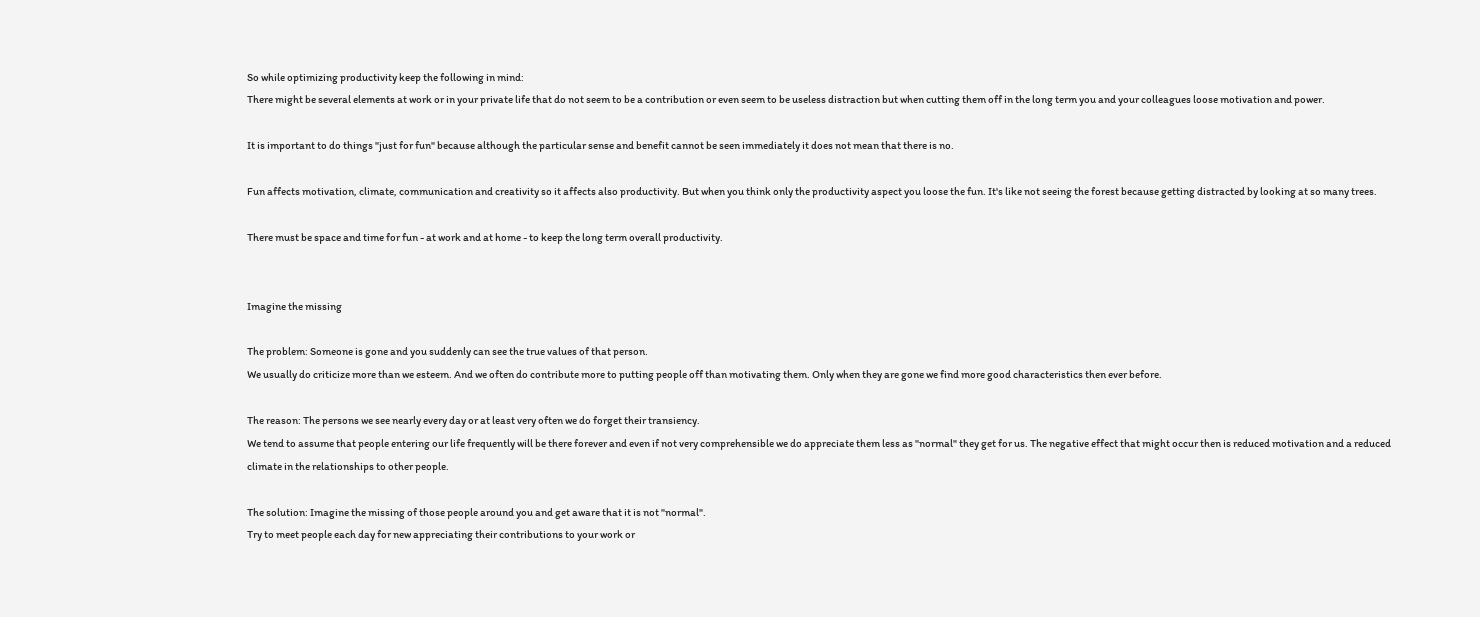So while optimizing productivity keep the following in mind:
There might be several elements at work or in your private life that do not seem to be a contribution or even seem to be useless distraction but when cutting them off in the long term you and your colleagues loose motivation and power.

It is important to do things "just for fun" because although the particular sense and benefit cannot be seen immediately it does not mean that there is no.

Fun affects motivation, climate, communication and creativity so it affects also productivity. But when you think only the productivity aspect you loose the fun. It's like not seeing the forest because getting distracted by looking at so many trees.

There must be space and time for fun - at work and at home - to keep the long term overall productivity.


Imagine the missing

The problem: Someone is gone and you suddenly can see the true values of that person.
We usually do criticize more than we esteem. And we often do contribute more to putting people off than motivating them. Only when they are gone we find more good characteristics then ever before.

The reason: The persons we see nearly every day or at least very often we do forget their transiency.
We tend to assume that people entering our life frequently will be there forever and even if not very comprehensible we do appreciate them less as "normal" they get for us. The negative effect that might occur then is reduced motivation and a reduced climate in the relationships to other people.

The solution: Imagine the missing of those people around you and get aware that it is not "normal".
Try to meet people each day for new appreciating their contributions to your work or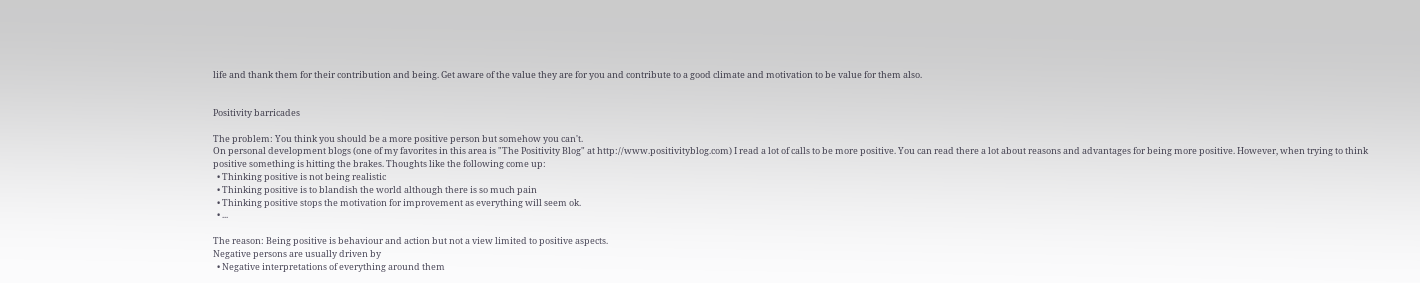life and thank them for their contribution and being. Get aware of the value they are for you and contribute to a good climate and motivation to be value for them also.


Positivity barricades

The problem: You think you should be a more positive person but somehow you can't.
On personal development blogs (one of my favorites in this area is "The Positivity Blog" at http://www.positivityblog.com) I read a lot of calls to be more positive. You can read there a lot about reasons and advantages for being more positive. However, when trying to think positive something is hitting the brakes. Thoughts like the following come up:
  • Thinking positive is not being realistic
  • Thinking positive is to blandish the world although there is so much pain
  • Thinking positive stops the motivation for improvement as everything will seem ok.
  • ...

The reason: Being positive is behaviour and action but not a view limited to positive aspects.
Negative persons are usually driven by
  • Negative interpretations of everything around them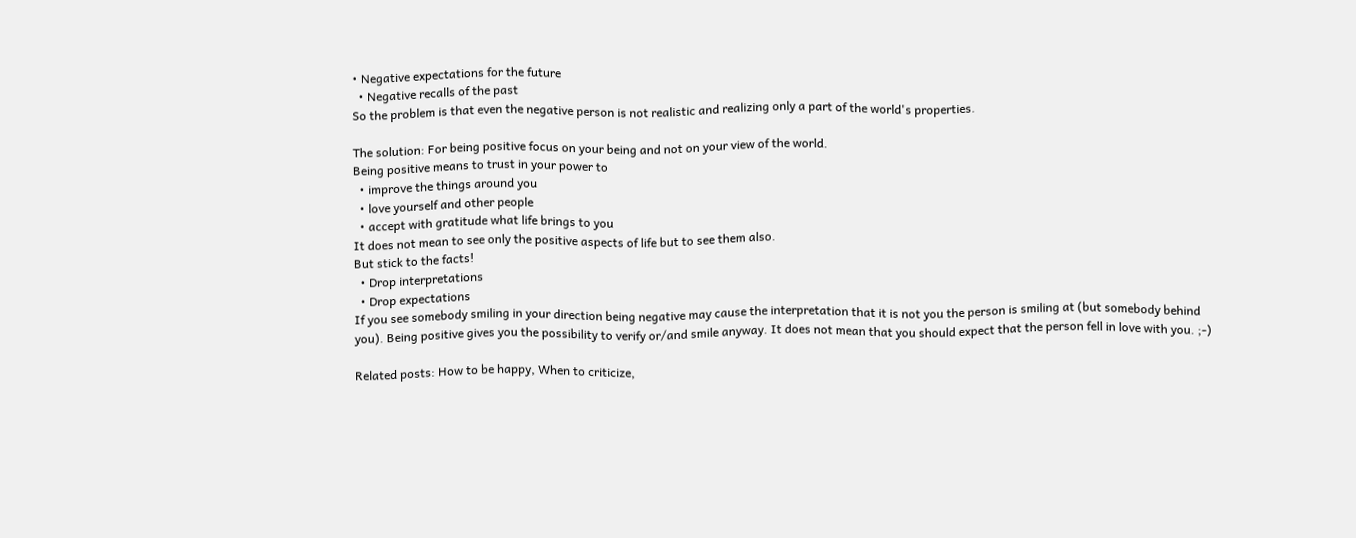• Negative expectations for the future
  • Negative recalls of the past
So the problem is that even the negative person is not realistic and realizing only a part of the world's properties.

The solution: For being positive focus on your being and not on your view of the world.
Being positive means to trust in your power to
  • improve the things around you
  • love yourself and other people
  • accept with gratitude what life brings to you
It does not mean to see only the positive aspects of life but to see them also.
But stick to the facts!
  • Drop interpretations
  • Drop expectations
If you see somebody smiling in your direction being negative may cause the interpretation that it is not you the person is smiling at (but somebody behind you). Being positive gives you the possibility to verify or/and smile anyway. It does not mean that you should expect that the person fell in love with you. ;-)

Related posts: How to be happy, When to criticize,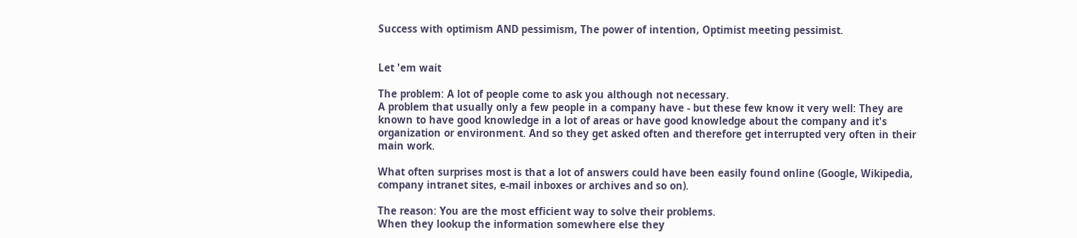Success with optimism AND pessimism, The power of intention, Optimist meeting pessimist.


Let 'em wait

The problem: A lot of people come to ask you although not necessary.
A problem that usually only a few people in a company have - but these few know it very well: They are known to have good knowledge in a lot of areas or have good knowledge about the company and it's organization or environment. And so they get asked often and therefore get interrupted very often in their main work.

What often surprises most is that a lot of answers could have been easily found online (Google, Wikipedia, company intranet sites, e-mail inboxes or archives and so on).

The reason: You are the most efficient way to solve their problems.
When they lookup the information somewhere else they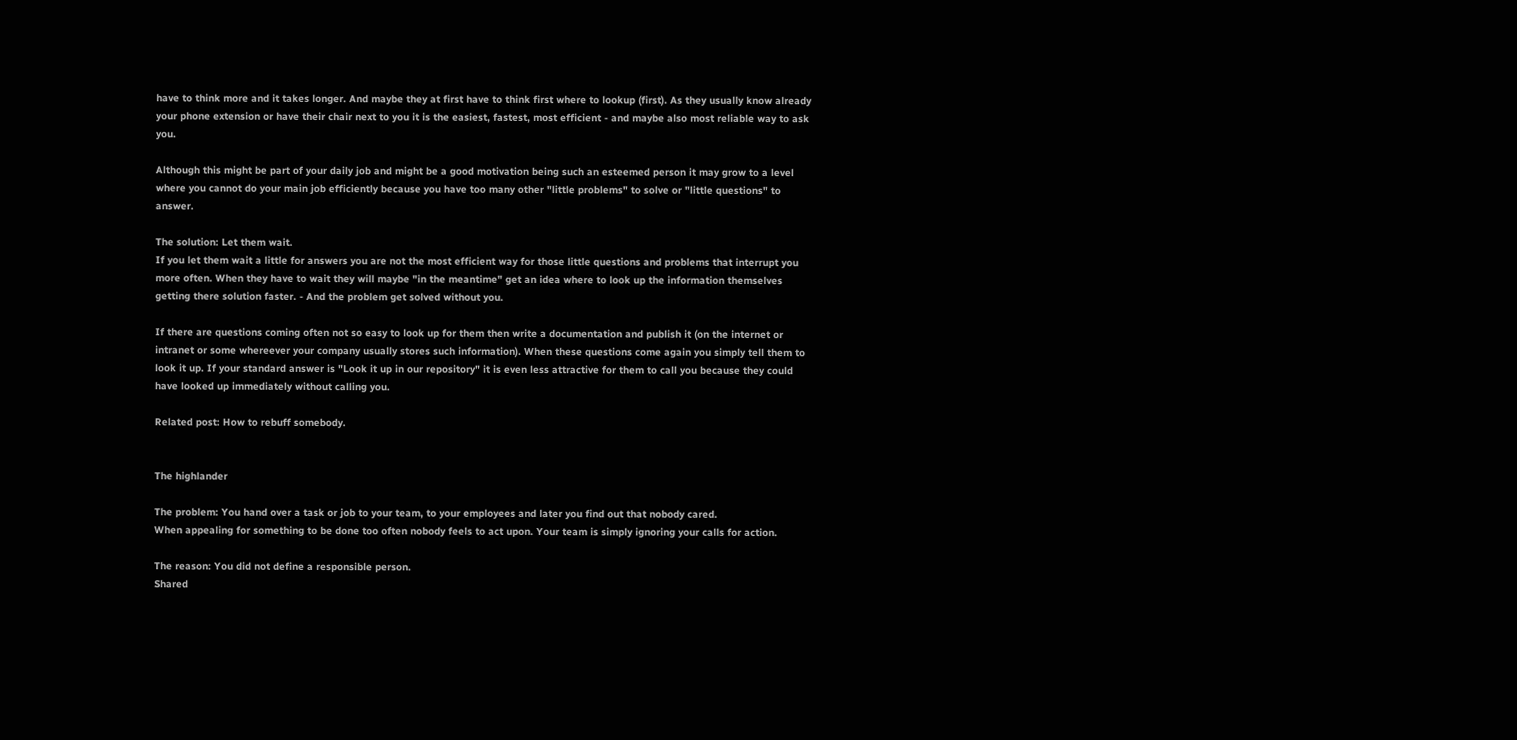have to think more and it takes longer. And maybe they at first have to think first where to lookup (first). As they usually know already your phone extension or have their chair next to you it is the easiest, fastest, most efficient - and maybe also most reliable way to ask you.

Although this might be part of your daily job and might be a good motivation being such an esteemed person it may grow to a level where you cannot do your main job efficiently because you have too many other "little problems" to solve or "little questions" to answer.

The solution: Let them wait.
If you let them wait a little for answers you are not the most efficient way for those little questions and problems that interrupt you more often. When they have to wait they will maybe "in the meantime" get an idea where to look up the information themselves getting there solution faster. - And the problem get solved without you.

If there are questions coming often not so easy to look up for them then write a documentation and publish it (on the internet or intranet or some whereever your company usually stores such information). When these questions come again you simply tell them to look it up. If your standard answer is "Look it up in our repository" it is even less attractive for them to call you because they could have looked up immediately without calling you.

Related post: How to rebuff somebody.


The highlander

The problem: You hand over a task or job to your team, to your employees and later you find out that nobody cared.
When appealing for something to be done too often nobody feels to act upon. Your team is simply ignoring your calls for action.

The reason: You did not define a responsible person.
Shared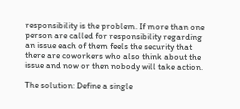responsibility is the problem. If more than one person are called for responsibility regarding an issue each of them feels the security that there are coworkers who also think about the issue and now or then nobody will take action.

The solution: Define a single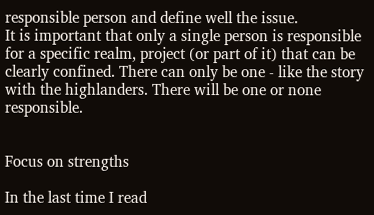responsible person and define well the issue.
It is important that only a single person is responsible for a specific realm, project (or part of it) that can be clearly confined. There can only be one - like the story with the highlanders. There will be one or none responsible.


Focus on strengths

In the last time I read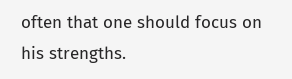often that one should focus on his strengths.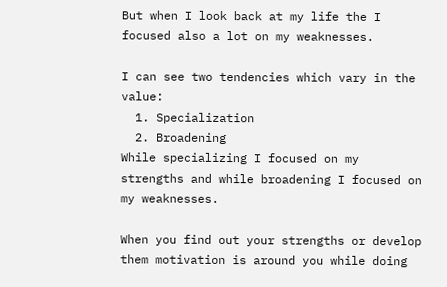But when I look back at my life the I focused also a lot on my weaknesses.

I can see two tendencies which vary in the value:
  1. Specialization
  2. Broadening
While specializing I focused on my strengths and while broadening I focused on my weaknesses.

When you find out your strengths or develop them motivation is around you while doing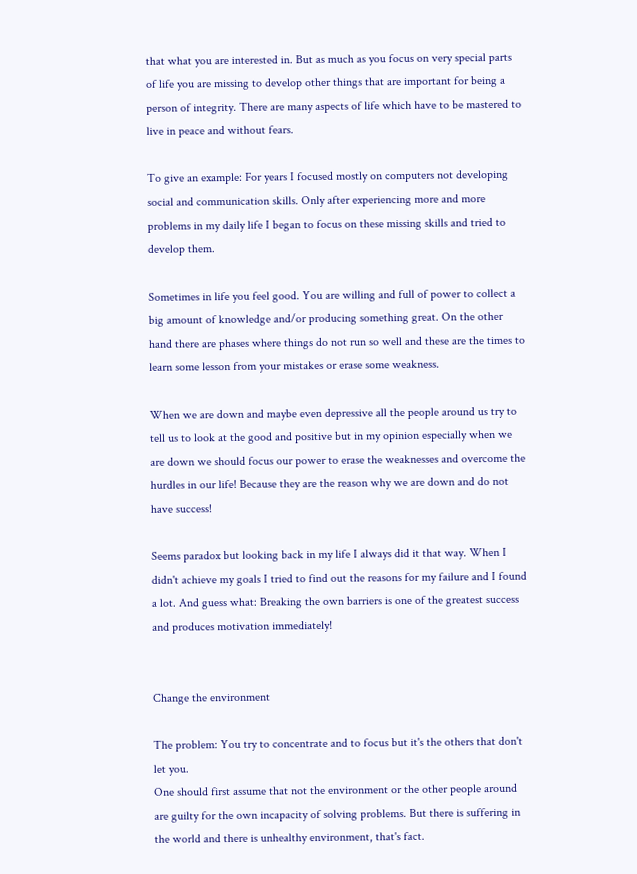that what you are interested in. But as much as you focus on very special parts of life you are missing to develop other things that are important for being a person of integrity. There are many aspects of life which have to be mastered to live in peace and without fears.

To give an example: For years I focused mostly on computers not developing social and communication skills. Only after experiencing more and more problems in my daily life I began to focus on these missing skills and tried to develop them.

Sometimes in life you feel good. You are willing and full of power to collect a big amount of knowledge and/or producing something great. On the other hand there are phases where things do not run so well and these are the times to learn some lesson from your mistakes or erase some weakness.

When we are down and maybe even depressive all the people around us try to tell us to look at the good and positive but in my opinion especially when we are down we should focus our power to erase the weaknesses and overcome the hurdles in our life! Because they are the reason why we are down and do not have success!

Seems paradox but looking back in my life I always did it that way. When I didn't achieve my goals I tried to find out the reasons for my failure and I found a lot. And guess what: Breaking the own barriers is one of the greatest success and produces motivation immediately!


Change the environment

The problem: You try to concentrate and to focus but it's the others that don't let you.
One should first assume that not the environment or the other people around are guilty for the own incapacity of solving problems. But there is suffering in the world and there is unhealthy environment, that's fact.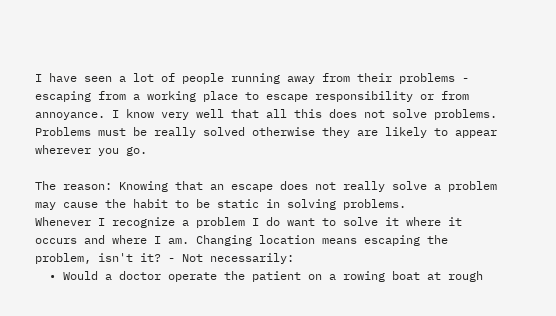I have seen a lot of people running away from their problems - escaping from a working place to escape responsibility or from annoyance. I know very well that all this does not solve problems. Problems must be really solved otherwise they are likely to appear wherever you go.

The reason: Knowing that an escape does not really solve a problem may cause the habit to be static in solving problems.
Whenever I recognize a problem I do want to solve it where it occurs and where I am. Changing location means escaping the problem, isn't it? - Not necessarily:
  • Would a doctor operate the patient on a rowing boat at rough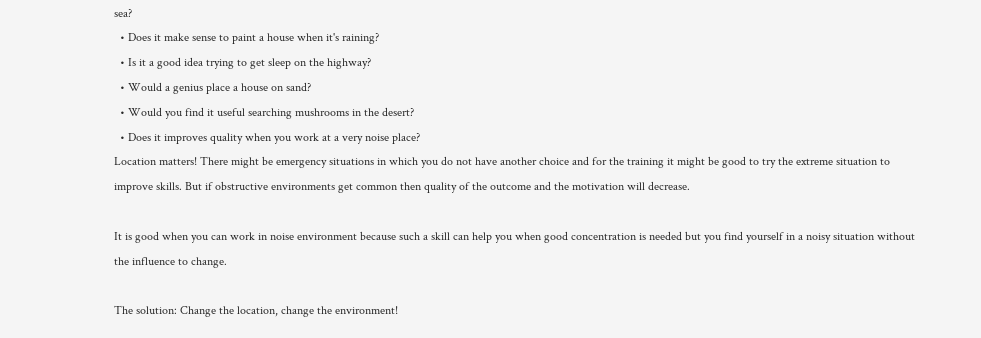sea?
  • Does it make sense to paint a house when it's raining?
  • Is it a good idea trying to get sleep on the highway?
  • Would a genius place a house on sand?
  • Would you find it useful searching mushrooms in the desert?
  • Does it improves quality when you work at a very noise place?
Location matters! There might be emergency situations in which you do not have another choice and for the training it might be good to try the extreme situation to improve skills. But if obstructive environments get common then quality of the outcome and the motivation will decrease.

It is good when you can work in noise environment because such a skill can help you when good concentration is needed but you find yourself in a noisy situation without the influence to change.

The solution: Change the location, change the environment!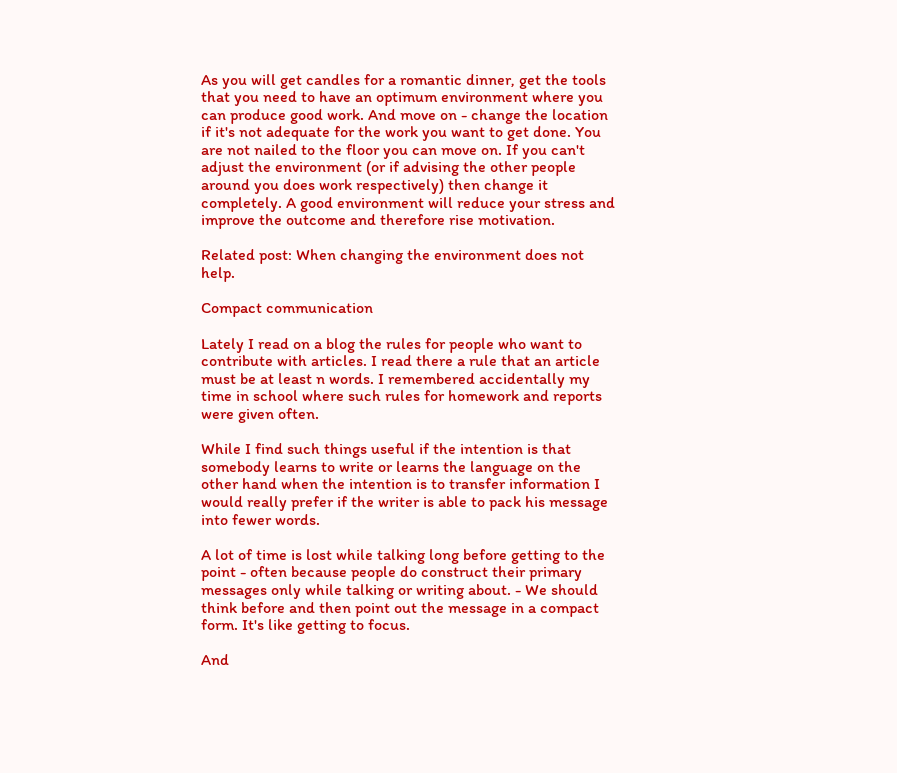As you will get candles for a romantic dinner, get the tools that you need to have an optimum environment where you can produce good work. And move on - change the location if it's not adequate for the work you want to get done. You are not nailed to the floor you can move on. If you can't adjust the environment (or if advising the other people around you does work respectively) then change it completely. A good environment will reduce your stress and improve the outcome and therefore rise motivation.

Related post: When changing the environment does not help.

Compact communication

Lately I read on a blog the rules for people who want to contribute with articles. I read there a rule that an article must be at least n words. I remembered accidentally my time in school where such rules for homework and reports were given often.

While I find such things useful if the intention is that somebody learns to write or learns the language on the other hand when the intention is to transfer information I would really prefer if the writer is able to pack his message into fewer words.

A lot of time is lost while talking long before getting to the point - often because people do construct their primary messages only while talking or writing about. - We should think before and then point out the message in a compact form. It's like getting to focus.

And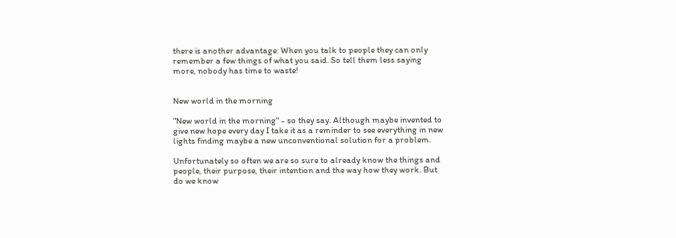there is another advantage: When you talk to people they can only remember a few things of what you said. So tell them less saying more, nobody has time to waste!


New world in the morning

"New world in the morning" - so they say. Although maybe invented to give new hope every day I take it as a reminder to see everything in new lights finding maybe a new unconventional solution for a problem.

Unfortunately so often we are so sure to already know the things and people, their purpose, their intention and the way how they work. But do we know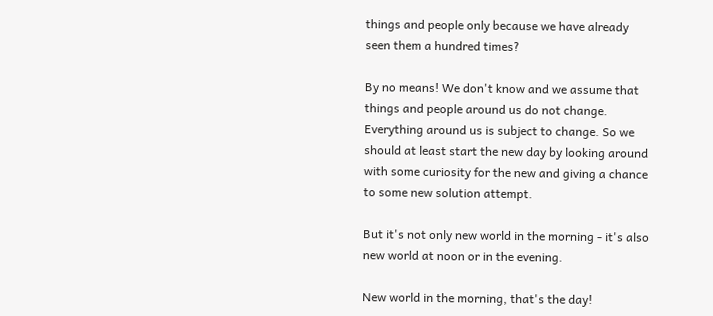things and people only because we have already seen them a hundred times?

By no means! We don't know and we assume that things and people around us do not change. Everything around us is subject to change. So we should at least start the new day by looking around with some curiosity for the new and giving a chance to some new solution attempt.

But it's not only new world in the morning - it's also new world at noon or in the evening.

New world in the morning, that's the day!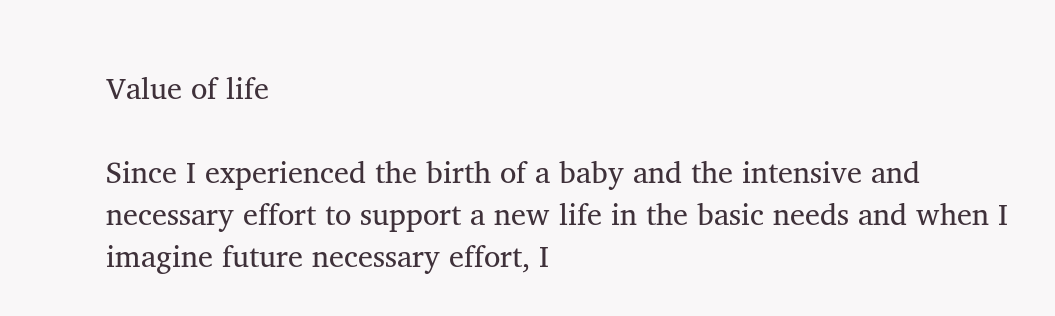Value of life

Since I experienced the birth of a baby and the intensive and necessary effort to support a new life in the basic needs and when I imagine future necessary effort, I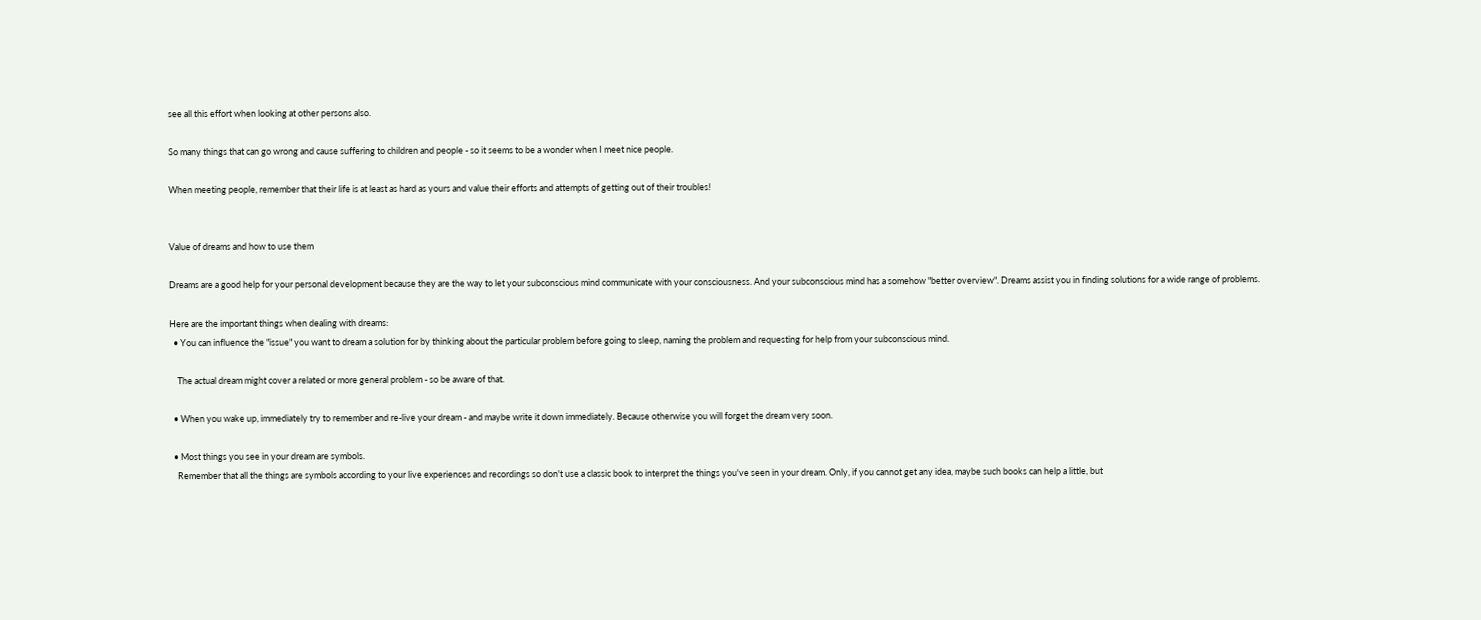see all this effort when looking at other persons also.

So many things that can go wrong and cause suffering to children and people - so it seems to be a wonder when I meet nice people.

When meeting people, remember that their life is at least as hard as yours and value their efforts and attempts of getting out of their troubles!


Value of dreams and how to use them

Dreams are a good help for your personal development because they are the way to let your subconscious mind communicate with your consciousness. And your subconscious mind has a somehow "better overview". Dreams assist you in finding solutions for a wide range of problems.

Here are the important things when dealing with dreams:
  • You can influence the "issue" you want to dream a solution for by thinking about the particular problem before going to sleep, naming the problem and requesting for help from your subconscious mind.

    The actual dream might cover a related or more general problem - so be aware of that.

  • When you wake up, immediately try to remember and re-live your dream - and maybe write it down immediately. Because otherwise you will forget the dream very soon.

  • Most things you see in your dream are symbols.
    Remember that all the things are symbols according to your live experiences and recordings so don't use a classic book to interpret the things you've seen in your dream. Only, if you cannot get any idea, maybe such books can help a little, but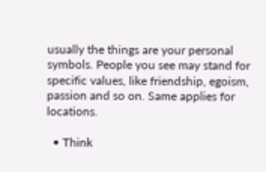usually the things are your personal symbols. People you see may stand for specific values, like friendship, egoism, passion and so on. Same applies for locations.

  • Think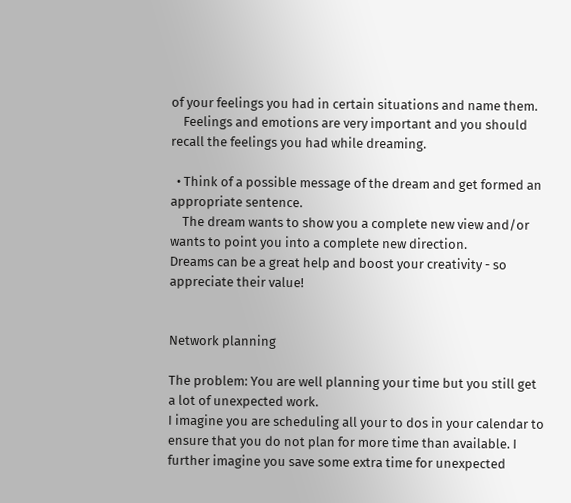of your feelings you had in certain situations and name them.
    Feelings and emotions are very important and you should recall the feelings you had while dreaming.

  • Think of a possible message of the dream and get formed an appropriate sentence.
    The dream wants to show you a complete new view and/or wants to point you into a complete new direction.
Dreams can be a great help and boost your creativity - so appreciate their value!


Network planning

The problem: You are well planning your time but you still get a lot of unexpected work.
I imagine you are scheduling all your to dos in your calendar to ensure that you do not plan for more time than available. I further imagine you save some extra time for unexpected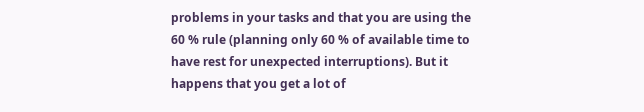problems in your tasks and that you are using the 60 % rule (planning only 60 % of available time to have rest for unexpected interruptions). But it happens that you get a lot of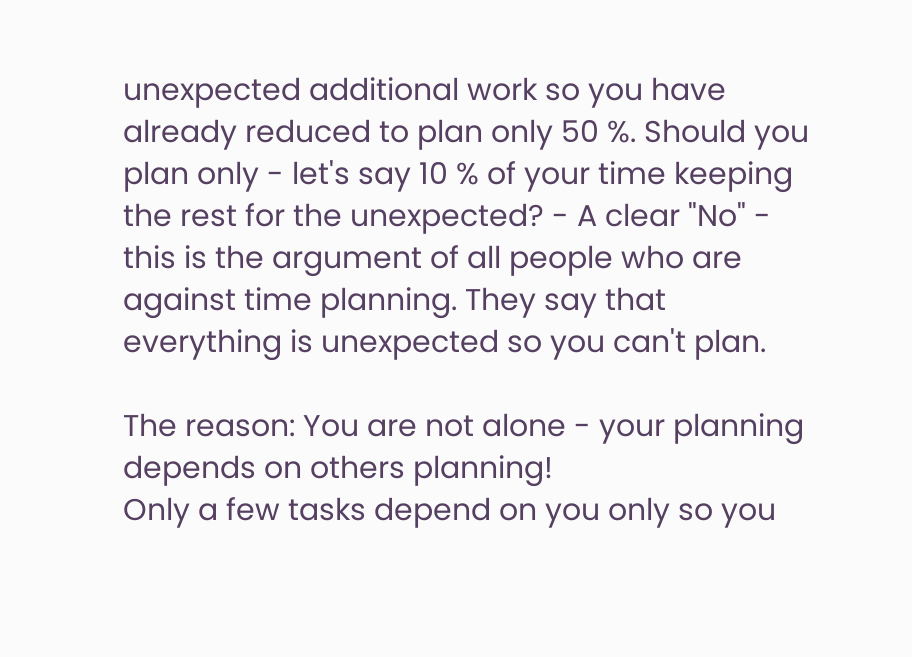unexpected additional work so you have already reduced to plan only 50 %. Should you plan only - let's say 10 % of your time keeping the rest for the unexpected? - A clear "No" - this is the argument of all people who are against time planning. They say that everything is unexpected so you can't plan.

The reason: You are not alone - your planning depends on others planning!
Only a few tasks depend on you only so you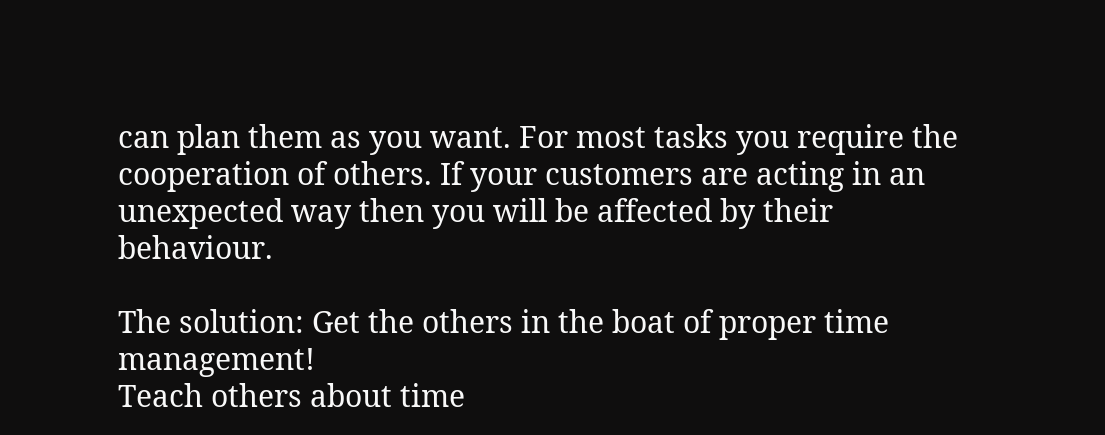can plan them as you want. For most tasks you require the cooperation of others. If your customers are acting in an unexpected way then you will be affected by their behaviour.

The solution: Get the others in the boat of proper time management!
Teach others about time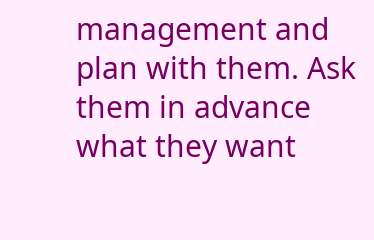management and plan with them. Ask them in advance what they want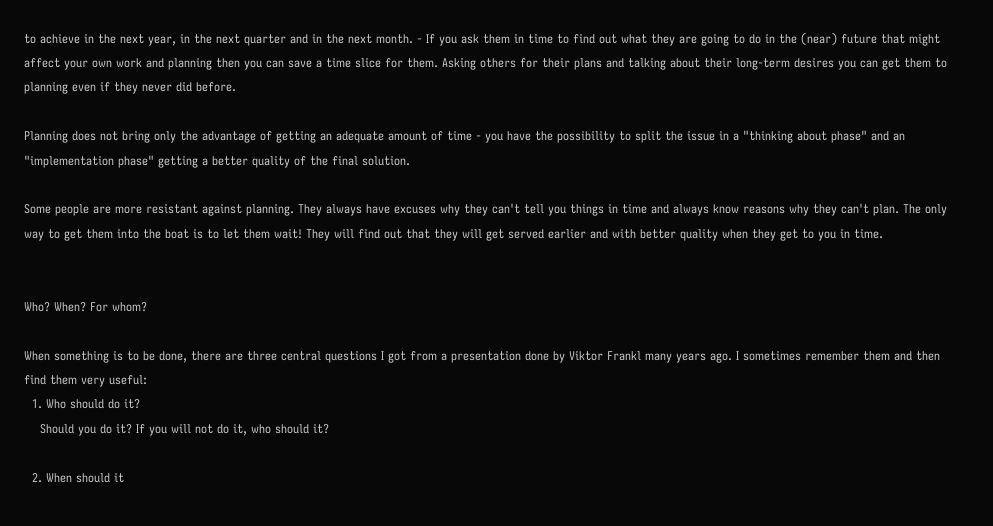to achieve in the next year, in the next quarter and in the next month. - If you ask them in time to find out what they are going to do in the (near) future that might affect your own work and planning then you can save a time slice for them. Asking others for their plans and talking about their long-term desires you can get them to planning even if they never did before.

Planning does not bring only the advantage of getting an adequate amount of time - you have the possibility to split the issue in a "thinking about phase" and an "implementation phase" getting a better quality of the final solution.

Some people are more resistant against planning. They always have excuses why they can't tell you things in time and always know reasons why they can't plan. The only way to get them into the boat is to let them wait! They will find out that they will get served earlier and with better quality when they get to you in time.


Who? When? For whom?

When something is to be done, there are three central questions I got from a presentation done by Viktor Frankl many years ago. I sometimes remember them and then find them very useful:
  1. Who should do it?
    Should you do it? If you will not do it, who should it?

  2. When should it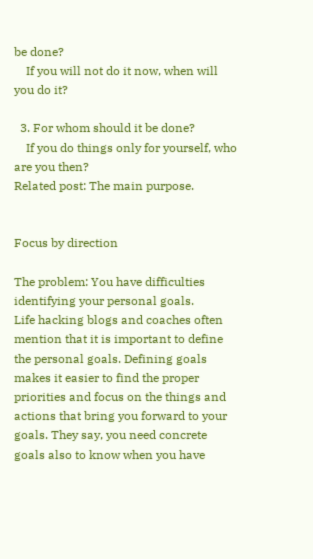be done?
    If you will not do it now, when will you do it?

  3. For whom should it be done?
    If you do things only for yourself, who are you then?
Related post: The main purpose.


Focus by direction

The problem: You have difficulties identifying your personal goals.
Life hacking blogs and coaches often mention that it is important to define the personal goals. Defining goals makes it easier to find the proper priorities and focus on the things and actions that bring you forward to your goals. They say, you need concrete goals also to know when you have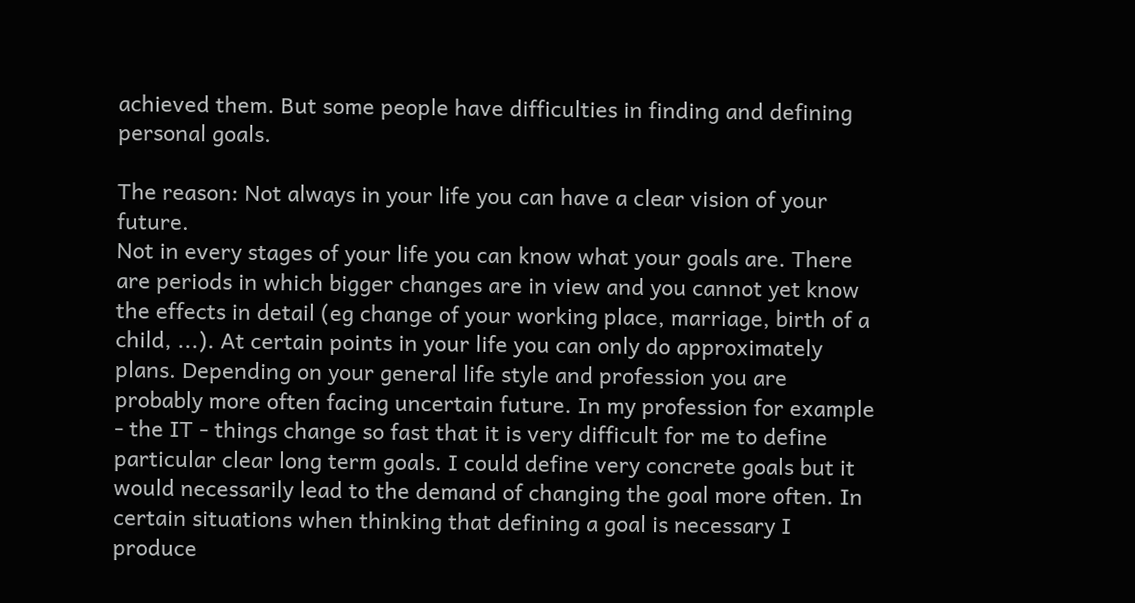achieved them. But some people have difficulties in finding and defining personal goals.

The reason: Not always in your life you can have a clear vision of your future.
Not in every stages of your life you can know what your goals are. There are periods in which bigger changes are in view and you cannot yet know the effects in detail (eg change of your working place, marriage, birth of a child, ...). At certain points in your life you can only do approximately plans. Depending on your general life style and profession you are probably more often facing uncertain future. In my profession for example - the IT - things change so fast that it is very difficult for me to define particular clear long term goals. I could define very concrete goals but it would necessarily lead to the demand of changing the goal more often. In certain situations when thinking that defining a goal is necessary I produce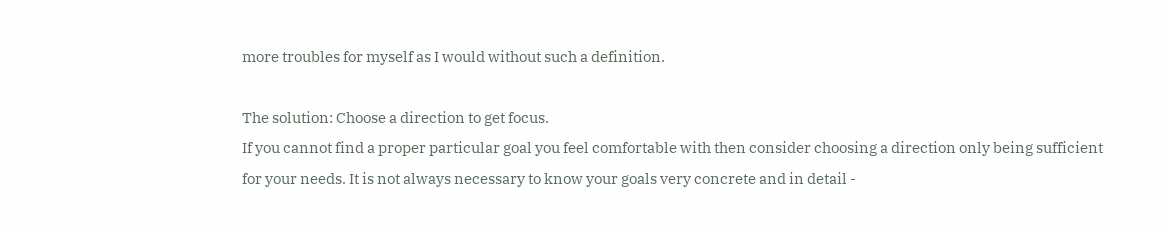more troubles for myself as I would without such a definition.

The solution: Choose a direction to get focus.
If you cannot find a proper particular goal you feel comfortable with then consider choosing a direction only being sufficient for your needs. It is not always necessary to know your goals very concrete and in detail -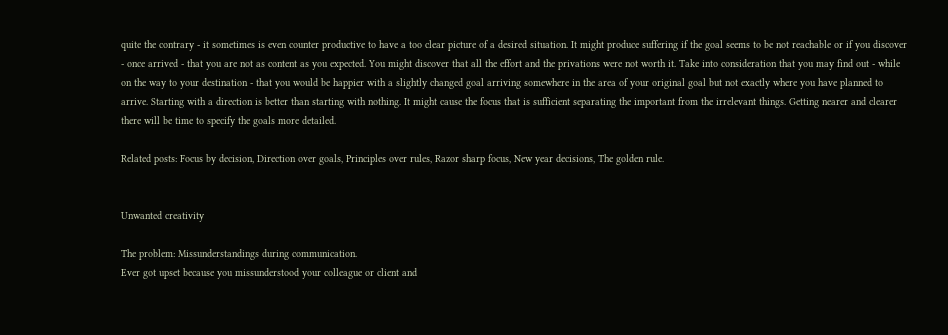quite the contrary - it sometimes is even counter productive to have a too clear picture of a desired situation. It might produce suffering if the goal seems to be not reachable or if you discover - once arrived - that you are not as content as you expected. You might discover that all the effort and the privations were not worth it. Take into consideration that you may find out - while on the way to your destination - that you would be happier with a slightly changed goal arriving somewhere in the area of your original goal but not exactly where you have planned to arrive. Starting with a direction is better than starting with nothing. It might cause the focus that is sufficient separating the important from the irrelevant things. Getting nearer and clearer there will be time to specify the goals more detailed.

Related posts: Focus by decision, Direction over goals, Principles over rules, Razor sharp focus, New year decisions, The golden rule.


Unwanted creativity

The problem: Missunderstandings during communication.
Ever got upset because you missunderstood your colleague or client and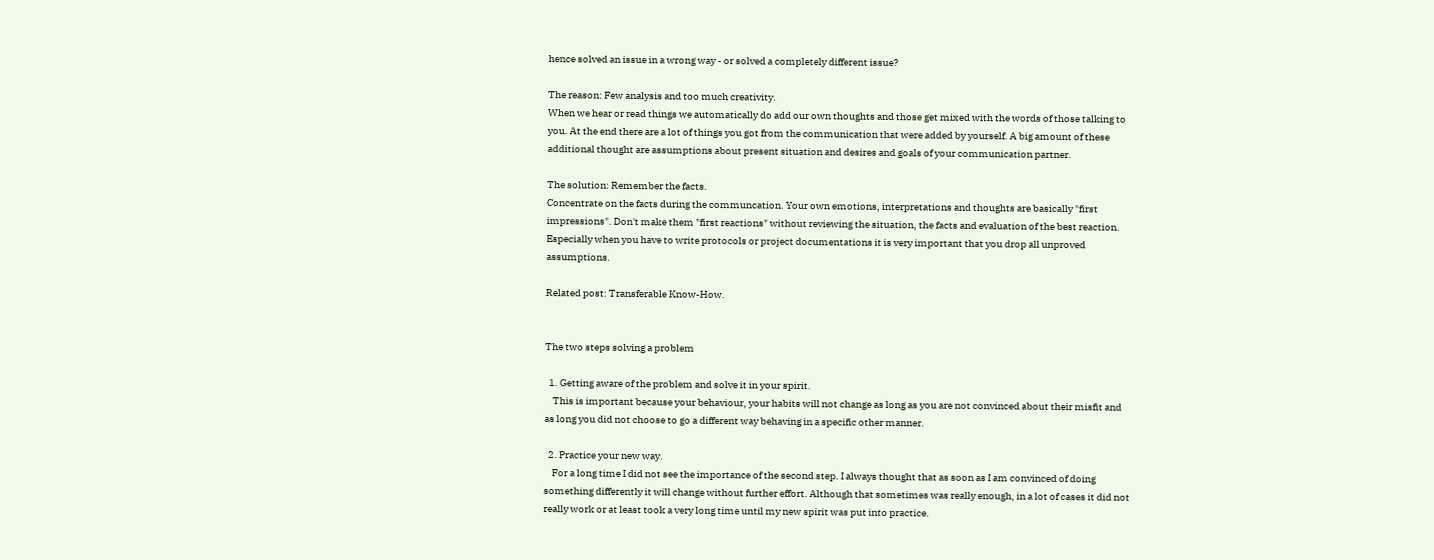hence solved an issue in a wrong way - or solved a completely different issue?

The reason: Few analysis and too much creativity.
When we hear or read things we automatically do add our own thoughts and those get mixed with the words of those talking to you. At the end there are a lot of things you got from the communication that were added by yourself. A big amount of these additional thought are assumptions about present situation and desires and goals of your communication partner.

The solution: Remember the facts.
Concentrate on the facts during the communcation. Your own emotions, interpretations and thoughts are basically "first impressions". Don't make them "first reactions" without reviewing the situation, the facts and evaluation of the best reaction. Especially when you have to write protocols or project documentations it is very important that you drop all unproved assumptions.

Related post: Transferable Know-How.


The two steps solving a problem

  1. Getting aware of the problem and solve it in your spirit.
    This is important because your behaviour, your habits will not change as long as you are not convinced about their misfit and as long you did not choose to go a different way behaving in a specific other manner.

  2. Practice your new way.
    For a long time I did not see the importance of the second step. I always thought that as soon as I am convinced of doing something differently it will change without further effort. Although that sometimes was really enough, in a lot of cases it did not really work or at least took a very long time until my new spirit was put into practice.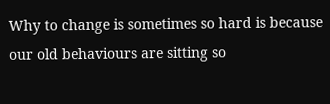Why to change is sometimes so hard is because our old behaviours are sitting so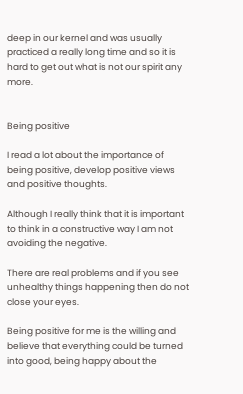deep in our kernel and was usually practiced a really long time and so it is hard to get out what is not our spirit any more.


Being positive

I read a lot about the importance of being positive, develop positive views and positive thoughts.

Although I really think that it is important to think in a constructive way I am not avoiding the negative.

There are real problems and if you see unhealthy things happening then do not close your eyes.

Being positive for me is the willing and believe that everything could be turned into good, being happy about the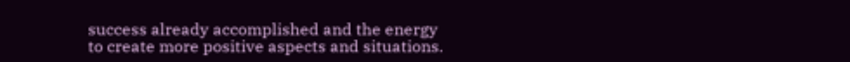success already accomplished and the energy to create more positive aspects and situations.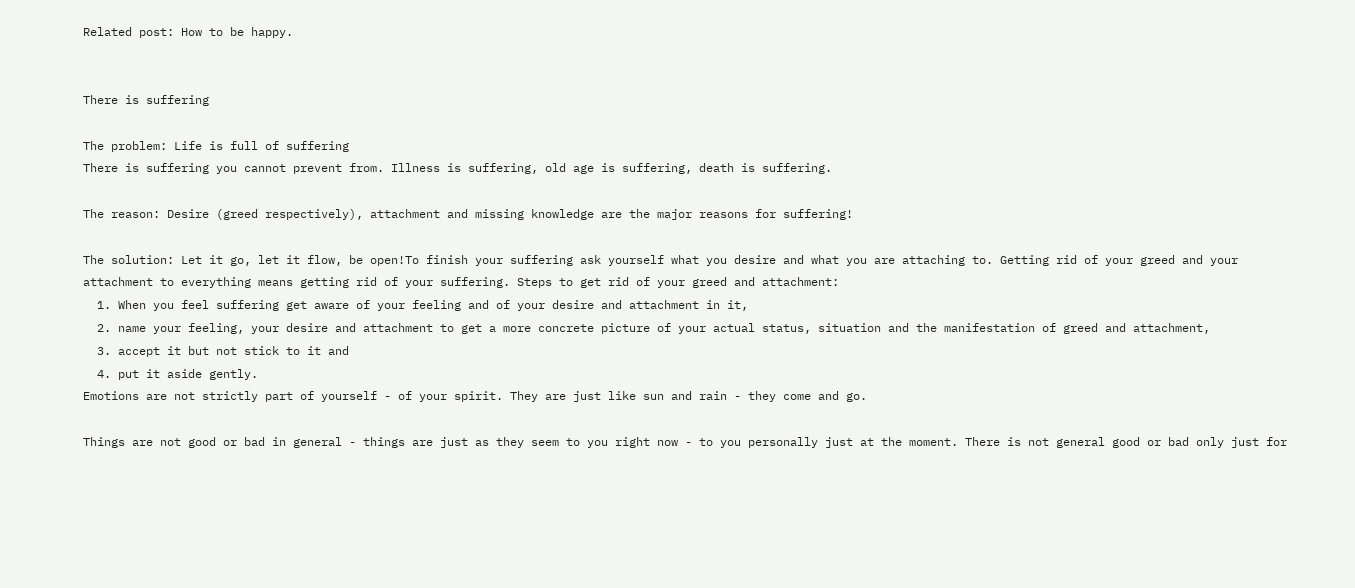Related post: How to be happy.


There is suffering

The problem: Life is full of suffering
There is suffering you cannot prevent from. Illness is suffering, old age is suffering, death is suffering.

The reason: Desire (greed respectively), attachment and missing knowledge are the major reasons for suffering!

The solution: Let it go, let it flow, be open!To finish your suffering ask yourself what you desire and what you are attaching to. Getting rid of your greed and your attachment to everything means getting rid of your suffering. Steps to get rid of your greed and attachment:
  1. When you feel suffering get aware of your feeling and of your desire and attachment in it,
  2. name your feeling, your desire and attachment to get a more concrete picture of your actual status, situation and the manifestation of greed and attachment,
  3. accept it but not stick to it and
  4. put it aside gently.
Emotions are not strictly part of yourself - of your spirit. They are just like sun and rain - they come and go.

Things are not good or bad in general - things are just as they seem to you right now - to you personally just at the moment. There is not general good or bad only just for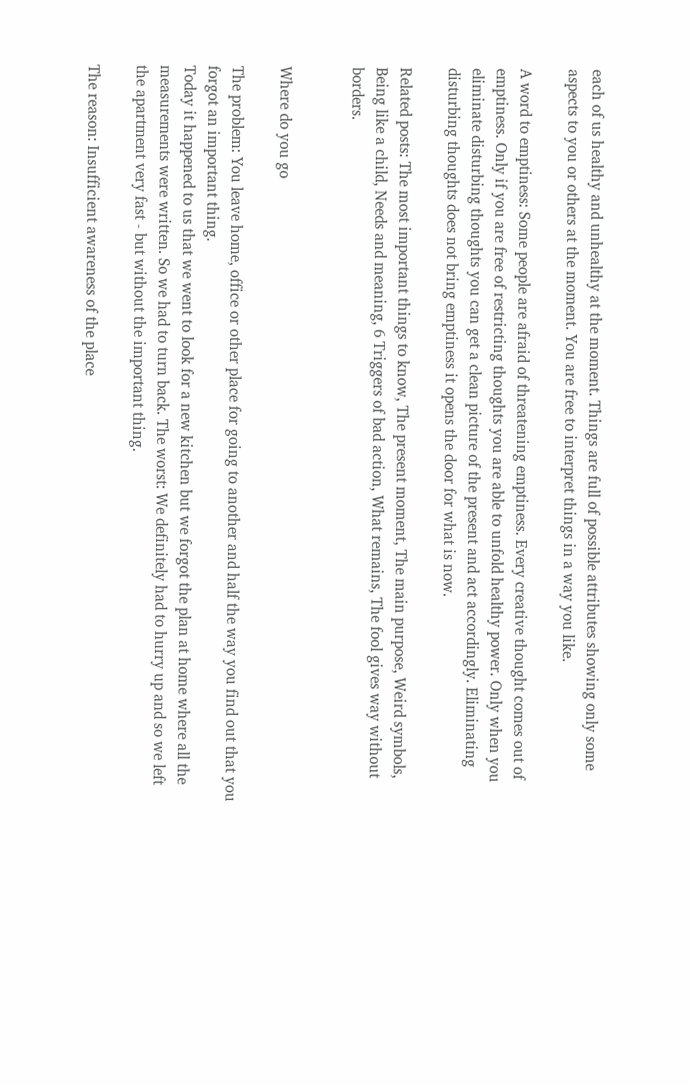each of us healthy and unhealthy at the moment. Things are full of possible attributes showing only some aspects to you or others at the moment. You are free to interpret things in a way you like.

A word to emptiness: Some people are afraid of threatening emptiness. Every creative thought comes out of emptiness. Only if you are free of restricting thoughts you are able to unfold healthy power. Only when you eliminate disturbing thoughts you can get a clean picture of the present and act accordingly. Eliminating disturbing thoughts does not bring emptiness it opens the door for what is now.

Related posts: The most important things to know, The present moment, The main purpose, Weird symbols, Being like a child, Needs and meaning, 6 Triggers of bad action, What remains, The fool gives way without borders.


Where do you go

The problem: You leave home, office or other place for going to another and half the way you find out that you forgot an important thing.
Today it happened to us that we went to look for a new kitchen but we forgot the plan at home where all the measurements were written. So we had to turn back. The worst: We definitely had to hurry up and so we left the apartment very fast - but without the important thing.

The reason: Insufficient awareness of the place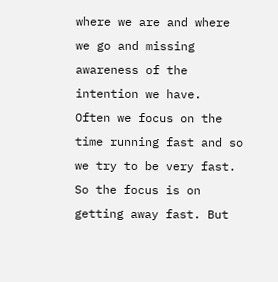where we are and where we go and missing awareness of the intention we have.
Often we focus on the time running fast and so we try to be very fast. So the focus is on getting away fast. But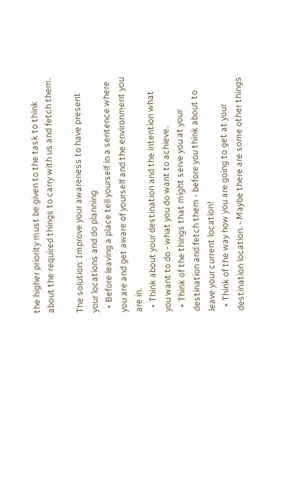the higher priority must be given to the task to think about the required things to carry with us and fetch them.

The solution: Improve your awareness to have present your locations and do planning
  • Before leaving a place tell yourself in a sentence where you are and get aware of yourself and the environment you are in.
  • Think about your destination and the intention what you want to do - what you do want to achieve.
  • Think of the things that might serve you at your destination and fetch them - before you think about to leave your current location!
  • Think of the way how you are going to get at your destination location. - Maybe there are some other things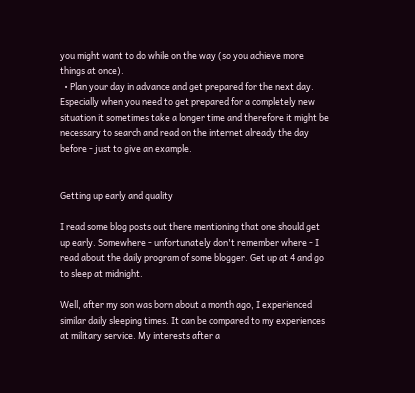you might want to do while on the way (so you achieve more things at once).
  • Plan your day in advance and get prepared for the next day. Especially when you need to get prepared for a completely new situation it sometimes take a longer time and therefore it might be necessary to search and read on the internet already the day before - just to give an example.


Getting up early and quality

I read some blog posts out there mentioning that one should get up early. Somewhere - unfortunately don't remember where - I read about the daily program of some blogger. Get up at 4 and go to sleep at midnight.

Well, after my son was born about a month ago, I experienced similar daily sleeping times. It can be compared to my experiences at military service. My interests after a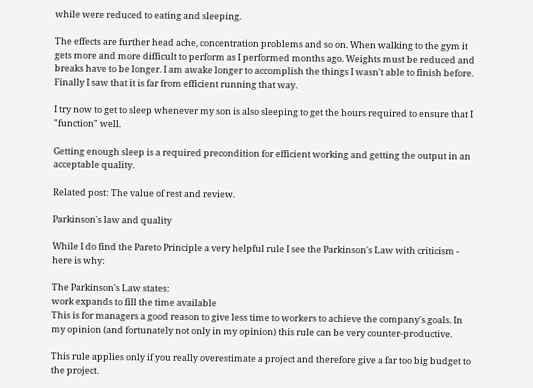while were reduced to eating and sleeping.

The effects are further head ache, concentration problems and so on. When walking to the gym it gets more and more difficult to perform as I performed months ago. Weights must be reduced and breaks have to be longer. I am awake longer to accomplish the things I wasn't able to finish before. Finally I saw that it is far from efficient running that way.

I try now to get to sleep whenever my son is also sleeping to get the hours required to ensure that I "function" well.

Getting enough sleep is a required precondition for efficient working and getting the output in an acceptable quality.

Related post: The value of rest and review.

Parkinson's law and quality

While I do find the Pareto Principle a very helpful rule I see the Parkinson's Law with criticism - here is why:

The Parkinson's Law states:
work expands to fill the time available
This is for managers a good reason to give less time to workers to achieve the company's goals. In my opinion (and fortunately not only in my opinion) this rule can be very counter-productive.

This rule applies only if you really overestimate a project and therefore give a far too big budget to the project.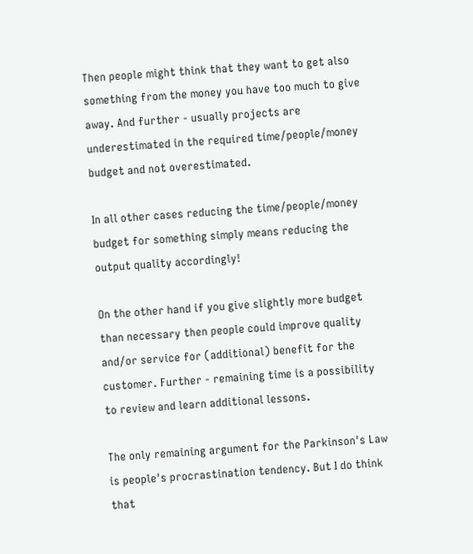Then people might think that they want to get also something from the money you have too much to give away. And further - usually projects are underestimated in the required time/people/money budget and not overestimated.

In all other cases reducing the time/people/money budget for something simply means reducing the output quality accordingly!

On the other hand if you give slightly more budget than necessary then people could improve quality and/or service for (additional) benefit for the customer. Further - remaining time is a possibility to review and learn additional lessons.

The only remaining argument for the Parkinson's Law is people's procrastination tendency. But I do think that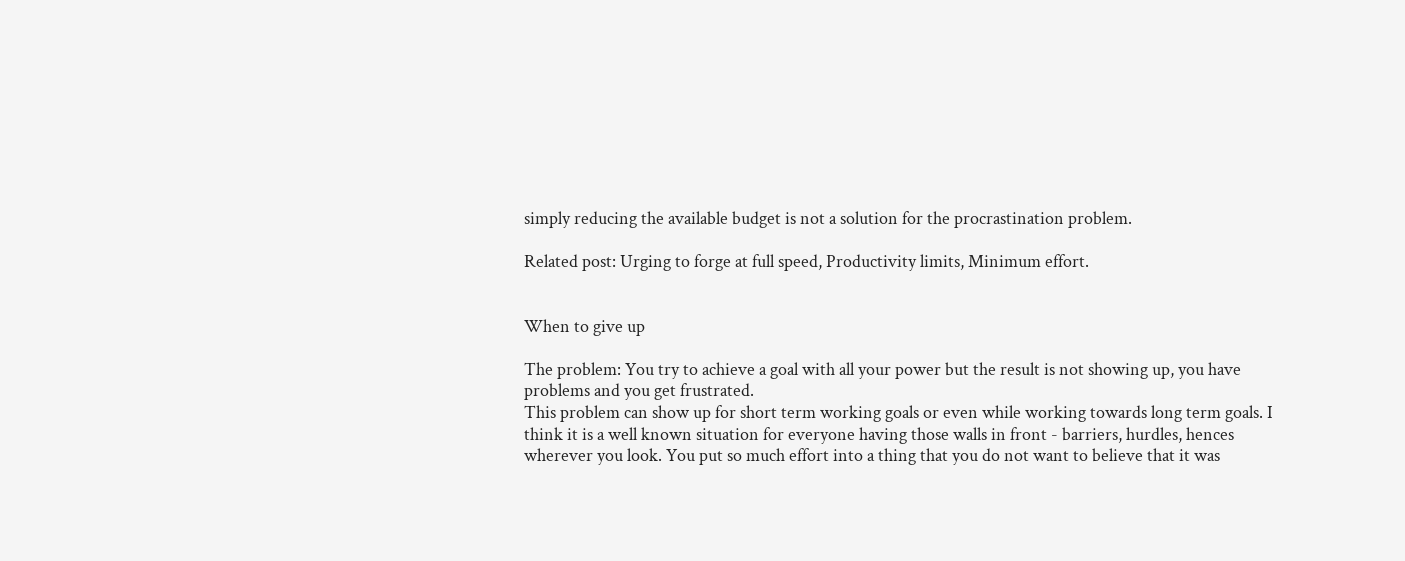simply reducing the available budget is not a solution for the procrastination problem.

Related post: Urging to forge at full speed, Productivity limits, Minimum effort.


When to give up

The problem: You try to achieve a goal with all your power but the result is not showing up, you have problems and you get frustrated.
This problem can show up for short term working goals or even while working towards long term goals. I think it is a well known situation for everyone having those walls in front - barriers, hurdles, hences wherever you look. You put so much effort into a thing that you do not want to believe that it was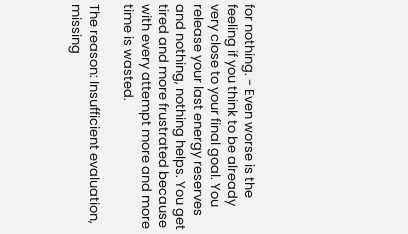for nothing. - Even worse is the feeling if you think to be already very close to your final goal. You release your last energy reserves and nothing, nothing helps. You get tired and more frustrated because with every attempt more and more time is wasted.

The reason: Insufficient evaluation, missing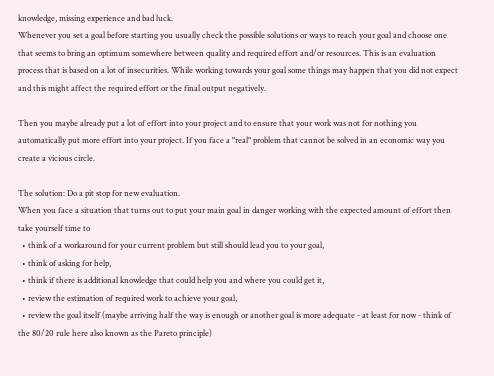knowledge, missing experience and bad luck.
Whenever you set a goal before starting you usually check the possible solutions or ways to reach your goal and choose one that seems to bring an optimum somewhere between quality and required effort and/or resources. This is an evaluation process that is based on a lot of insecurities. While working towards your goal some things may happen that you did not expect and this might affect the required effort or the final output negatively.

Then you maybe already put a lot of effort into your project and to ensure that your work was not for nothing you automatically put more effort into your project. If you face a "real" problem that cannot be solved in an economic way you create a vicious circle.

The solution: Do a pit stop for new evaluation.
When you face a situation that turns out to put your main goal in danger working with the expected amount of effort then take yourself time to
  • think of a workaround for your current problem but still should lead you to your goal,
  • think of asking for help,
  • think if there is additional knowledge that could help you and where you could get it,
  • review the estimation of required work to achieve your goal,
  • review the goal itself (maybe arriving half the way is enough or another goal is more adequate - at least for now - think of the 80/20 rule here also known as the Pareto principle)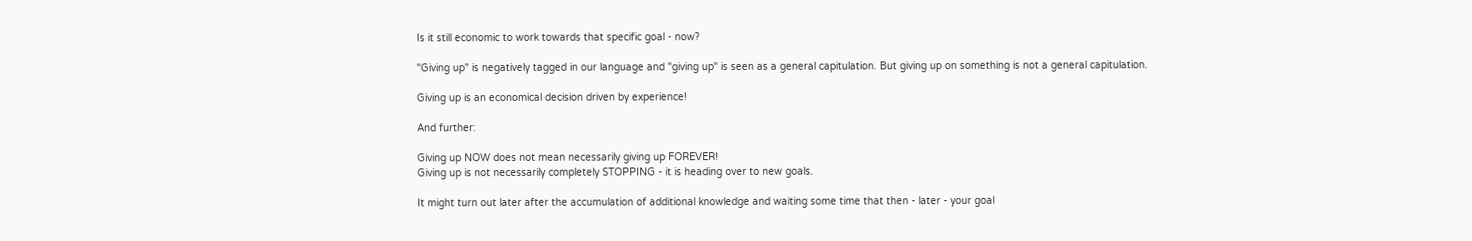Is it still economic to work towards that specific goal - now?

"Giving up" is negatively tagged in our language and "giving up" is seen as a general capitulation. But giving up on something is not a general capitulation.

Giving up is an economical decision driven by experience!

And further:

Giving up NOW does not mean necessarily giving up FOREVER!
Giving up is not necessarily completely STOPPING - it is heading over to new goals.

It might turn out later after the accumulation of additional knowledge and waiting some time that then - later - your goal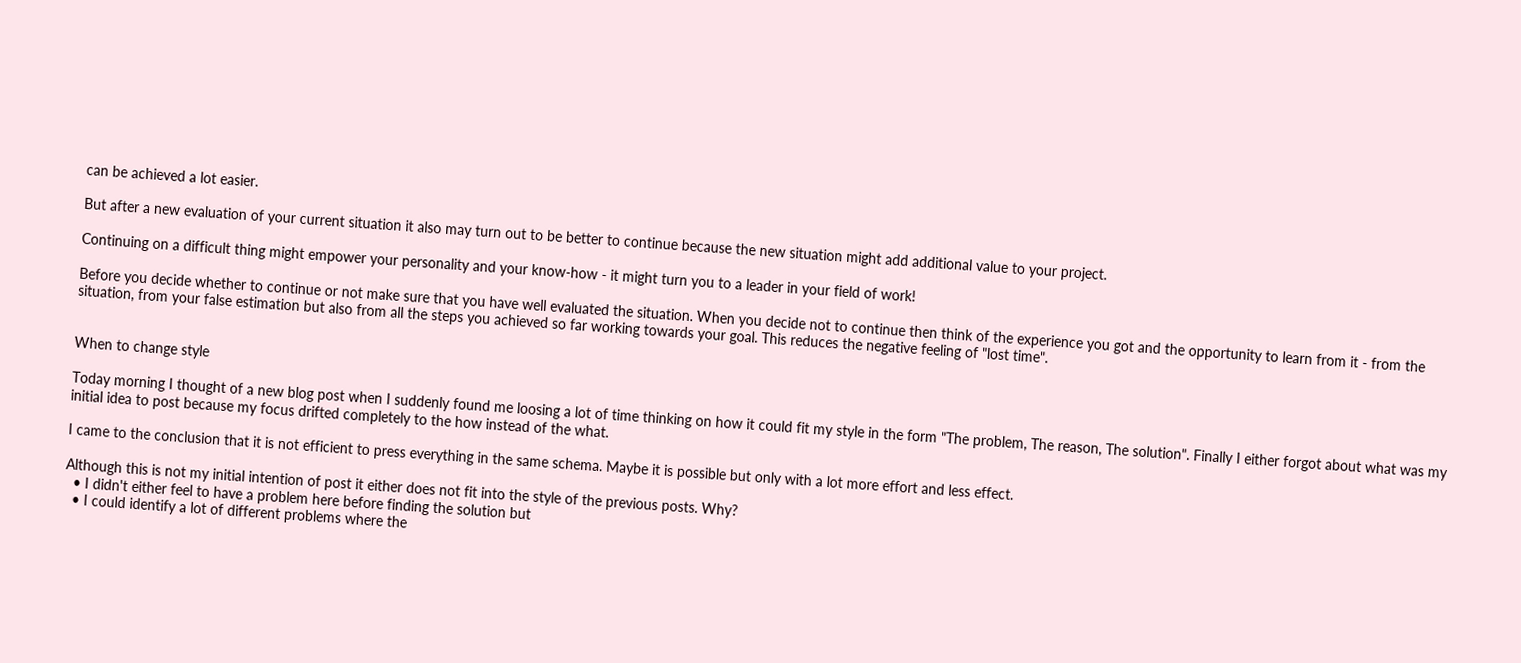can be achieved a lot easier.

But after a new evaluation of your current situation it also may turn out to be better to continue because the new situation might add additional value to your project.

Continuing on a difficult thing might empower your personality and your know-how - it might turn you to a leader in your field of work!

Before you decide whether to continue or not make sure that you have well evaluated the situation. When you decide not to continue then think of the experience you got and the opportunity to learn from it - from the situation, from your false estimation but also from all the steps you achieved so far working towards your goal. This reduces the negative feeling of "lost time".


When to change style

Today morning I thought of a new blog post when I suddenly found me loosing a lot of time thinking on how it could fit my style in the form "The problem, The reason, The solution". Finally I either forgot about what was my initial idea to post because my focus drifted completely to the how instead of the what.

I came to the conclusion that it is not efficient to press everything in the same schema. Maybe it is possible but only with a lot more effort and less effect.

Although this is not my initial intention of post it either does not fit into the style of the previous posts. Why?
  • I didn't either feel to have a problem here before finding the solution but
  • I could identify a lot of different problems where the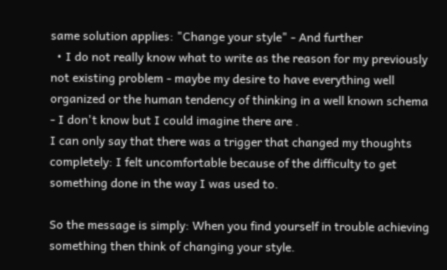same solution applies: "Change your style" - And further
  • I do not really know what to write as the reason for my previously not existing problem - maybe my desire to have everything well organized or the human tendency of thinking in a well known schema - I don't know but I could imagine there are .
I can only say that there was a trigger that changed my thoughts completely: I felt uncomfortable because of the difficulty to get something done in the way I was used to.

So the message is simply: When you find yourself in trouble achieving something then think of changing your style.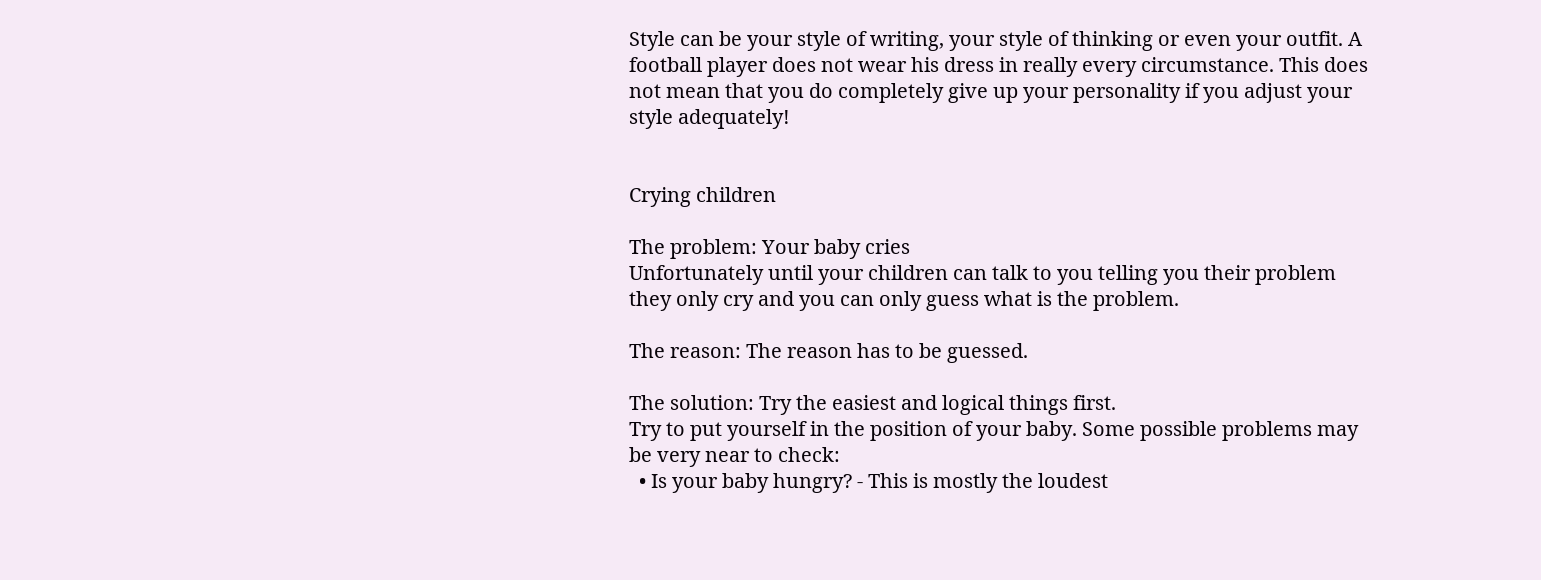Style can be your style of writing, your style of thinking or even your outfit. A football player does not wear his dress in really every circumstance. This does not mean that you do completely give up your personality if you adjust your style adequately!


Crying children

The problem: Your baby cries
Unfortunately until your children can talk to you telling you their problem they only cry and you can only guess what is the problem.

The reason: The reason has to be guessed.

The solution: Try the easiest and logical things first.
Try to put yourself in the position of your baby. Some possible problems may be very near to check:
  • Is your baby hungry? - This is mostly the loudest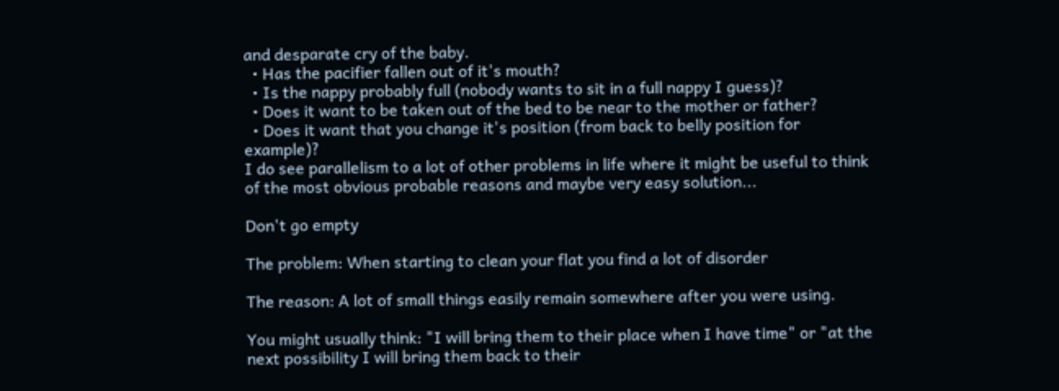and desparate cry of the baby.
  • Has the pacifier fallen out of it's mouth?
  • Is the nappy probably full (nobody wants to sit in a full nappy I guess)?
  • Does it want to be taken out of the bed to be near to the mother or father?
  • Does it want that you change it's position (from back to belly position for example)?
I do see parallelism to a lot of other problems in life where it might be useful to think of the most obvious probable reasons and maybe very easy solution...

Don't go empty

The problem: When starting to clean your flat you find a lot of disorder

The reason: A lot of small things easily remain somewhere after you were using.

You might usually think: "I will bring them to their place when I have time" or "at the next possibility I will bring them back to their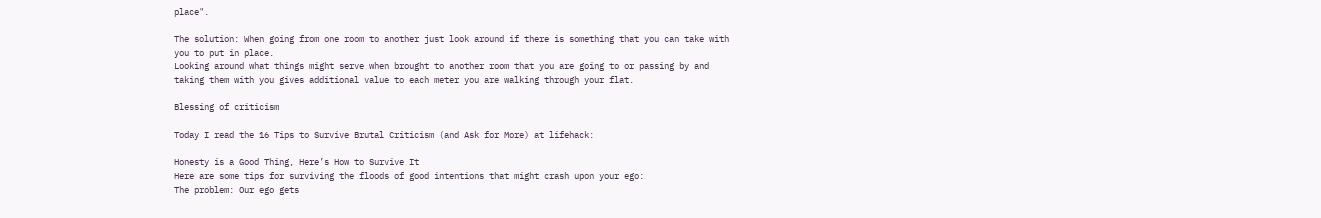place".

The solution: When going from one room to another just look around if there is something that you can take with you to put in place.
Looking around what things might serve when brought to another room that you are going to or passing by and taking them with you gives additional value to each meter you are walking through your flat.

Blessing of criticism

Today I read the 16 Tips to Survive Brutal Criticism (and Ask for More) at lifehack:

Honesty is a Good Thing, Here’s How to Survive It
Here are some tips for surviving the floods of good intentions that might crash upon your ego:
The problem: Our ego gets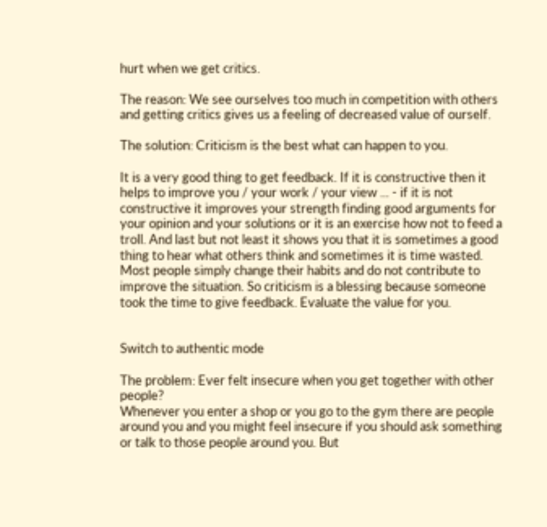hurt when we get critics.

The reason: We see ourselves too much in competition with others and getting critics gives us a feeling of decreased value of ourself.

The solution: Criticism is the best what can happen to you.

It is a very good thing to get feedback. If it is constructive then it helps to improve you / your work / your view ... - if it is not constructive it improves your strength finding good arguments for your opinion and your solutions or it is an exercise how not to feed a troll. And last but not least it shows you that it is sometimes a good thing to hear what others think and sometimes it is time wasted. Most people simply change their habits and do not contribute to improve the situation. So criticism is a blessing because someone took the time to give feedback. Evaluate the value for you.


Switch to authentic mode

The problem: Ever felt insecure when you get together with other people?
Whenever you enter a shop or you go to the gym there are people around you and you might feel insecure if you should ask something or talk to those people around you. But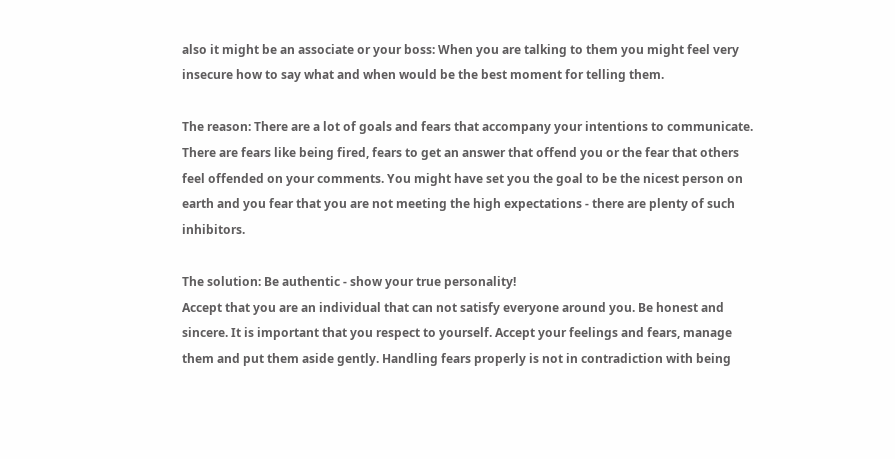also it might be an associate or your boss: When you are talking to them you might feel very insecure how to say what and when would be the best moment for telling them.

The reason: There are a lot of goals and fears that accompany your intentions to communicate.
There are fears like being fired, fears to get an answer that offend you or the fear that others feel offended on your comments. You might have set you the goal to be the nicest person on earth and you fear that you are not meeting the high expectations - there are plenty of such inhibitors.

The solution: Be authentic - show your true personality!
Accept that you are an individual that can not satisfy everyone around you. Be honest and sincere. It is important that you respect to yourself. Accept your feelings and fears, manage them and put them aside gently. Handling fears properly is not in contradiction with being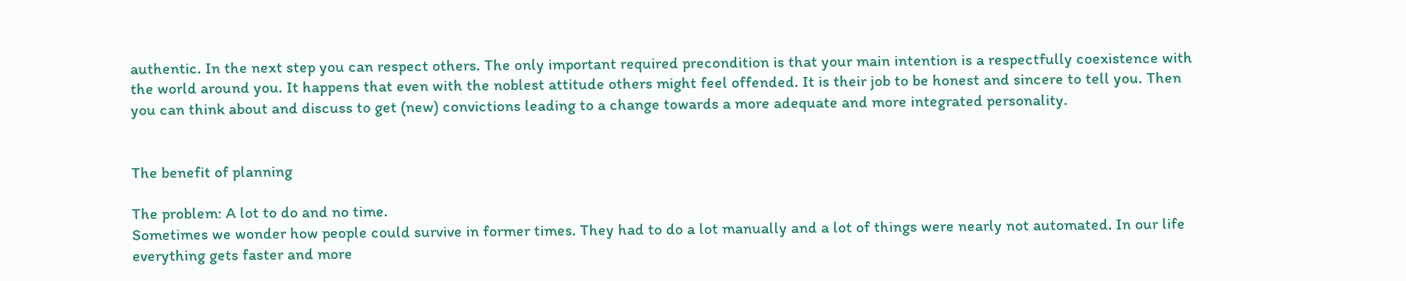authentic. In the next step you can respect others. The only important required precondition is that your main intention is a respectfully coexistence with the world around you. It happens that even with the noblest attitude others might feel offended. It is their job to be honest and sincere to tell you. Then you can think about and discuss to get (new) convictions leading to a change towards a more adequate and more integrated personality.


The benefit of planning

The problem: A lot to do and no time.
Sometimes we wonder how people could survive in former times. They had to do a lot manually and a lot of things were nearly not automated. In our life everything gets faster and more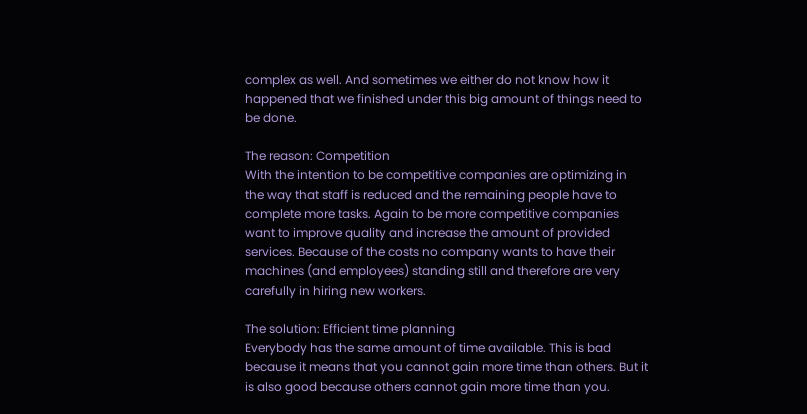complex as well. And sometimes we either do not know how it happened that we finished under this big amount of things need to be done.

The reason: Competition
With the intention to be competitive companies are optimizing in the way that staff is reduced and the remaining people have to complete more tasks. Again to be more competitive companies want to improve quality and increase the amount of provided services. Because of the costs no company wants to have their machines (and employees) standing still and therefore are very carefully in hiring new workers.

The solution: Efficient time planning
Everybody has the same amount of time available. This is bad because it means that you cannot gain more time than others. But it is also good because others cannot gain more time than you.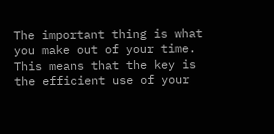The important thing is what you make out of your time. This means that the key is the efficient use of your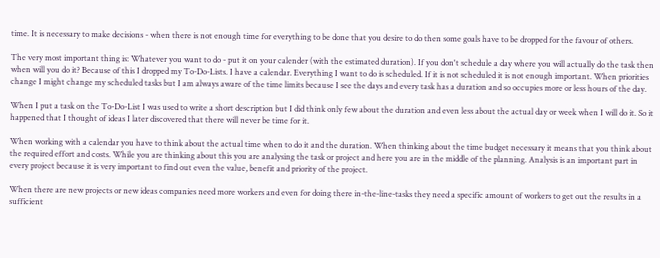time. It is necessary to make decisions - when there is not enough time for everything to be done that you desire to do then some goals have to be dropped for the favour of others.

The very most important thing is: Whatever you want to do - put it on your calender (with the estimated duration). If you don't schedule a day where you will actually do the task then when will you do it? Because of this I dropped my To-Do-Lists. I have a calendar. Everything I want to do is scheduled. If it is not scheduled it is not enough important. When priorities change I might change my scheduled tasks but I am always aware of the time limits because I see the days and every task has a duration and so occupies more or less hours of the day.

When I put a task on the To-Do-List I was used to write a short description but I did think only few about the duration and even less about the actual day or week when I will do it. So it happened that I thought of ideas I later discovered that there will never be time for it.

When working with a calendar you have to think about the actual time when to do it and the duration. When thinking about the time budget necessary it means that you think about the required effort and costs. While you are thinking about this you are analysing the task or project and here you are in the middle of the planning. Analysis is an important part in every project because it is very important to find out even the value, benefit and priority of the project.

When there are new projects or new ideas companies need more workers and even for doing there in-the-line-tasks they need a specific amount of workers to get out the results in a sufficient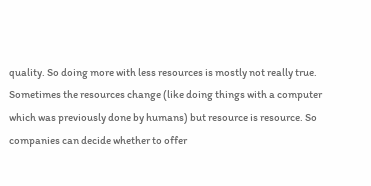quality. So doing more with less resources is mostly not really true. Sometimes the resources change (like doing things with a computer which was previously done by humans) but resource is resource. So companies can decide whether to offer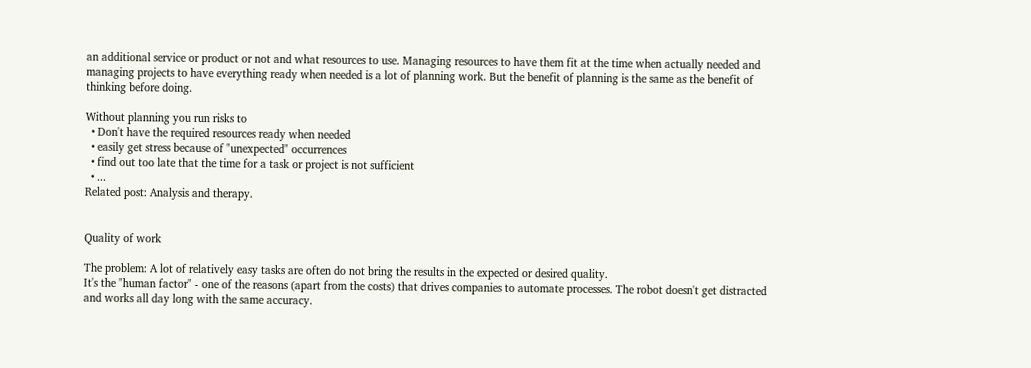an additional service or product or not and what resources to use. Managing resources to have them fit at the time when actually needed and managing projects to have everything ready when needed is a lot of planning work. But the benefit of planning is the same as the benefit of thinking before doing.

Without planning you run risks to
  • Don't have the required resources ready when needed
  • easily get stress because of "unexpected" occurrences
  • find out too late that the time for a task or project is not sufficient
  • ...
Related post: Analysis and therapy.


Quality of work

The problem: A lot of relatively easy tasks are often do not bring the results in the expected or desired quality.
It's the "human factor" - one of the reasons (apart from the costs) that drives companies to automate processes. The robot doesn't get distracted and works all day long with the same accuracy.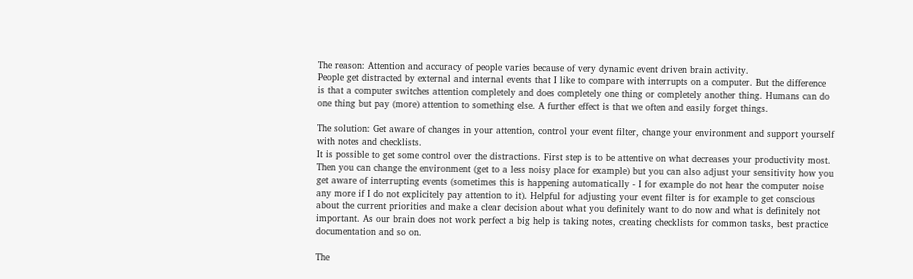The reason: Attention and accuracy of people varies because of very dynamic event driven brain activity.
People get distracted by external and internal events that I like to compare with interrupts on a computer. But the difference is that a computer switches attention completely and does completely one thing or completely another thing. Humans can do one thing but pay (more) attention to something else. A further effect is that we often and easily forget things.

The solution: Get aware of changes in your attention, control your event filter, change your environment and support yourself with notes and checklists.
It is possible to get some control over the distractions. First step is to be attentive on what decreases your productivity most. Then you can change the environment (get to a less noisy place for example) but you can also adjust your sensitivity how you get aware of interrupting events (sometimes this is happening automatically - I for example do not hear the computer noise any more if I do not explicitely pay attention to it). Helpful for adjusting your event filter is for example to get conscious about the current priorities and make a clear decision about what you definitely want to do now and what is definitely not important. As our brain does not work perfect a big help is taking notes, creating checklists for common tasks, best practice documentation and so on.

The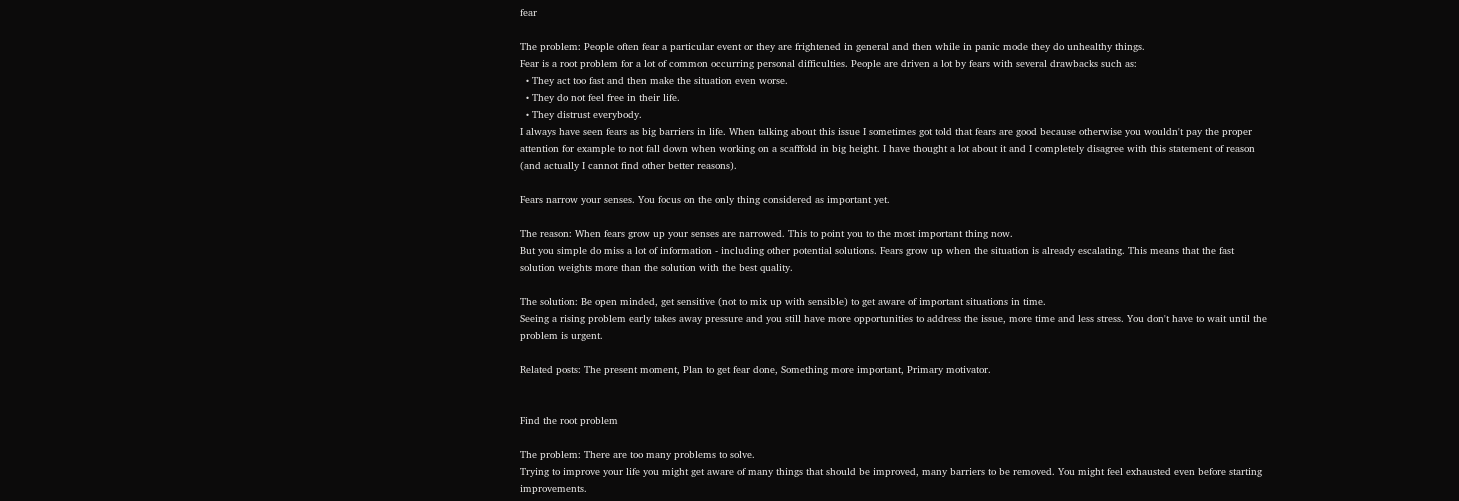fear

The problem: People often fear a particular event or they are frightened in general and then while in panic mode they do unhealthy things.
Fear is a root problem for a lot of common occurring personal difficulties. People are driven a lot by fears with several drawbacks such as:
  • They act too fast and then make the situation even worse.
  • They do not feel free in their life.
  • They distrust everybody.
I always have seen fears as big barriers in life. When talking about this issue I sometimes got told that fears are good because otherwise you wouldn't pay the proper attention for example to not fall down when working on a scafffold in big height. I have thought a lot about it and I completely disagree with this statement of reason (and actually I cannot find other better reasons).

Fears narrow your senses. You focus on the only thing considered as important yet.

The reason: When fears grow up your senses are narrowed. This to point you to the most important thing now.
But you simple do miss a lot of information - including other potential solutions. Fears grow up when the situation is already escalating. This means that the fast solution weights more than the solution with the best quality.

The solution: Be open minded, get sensitive (not to mix up with sensible) to get aware of important situations in time.
Seeing a rising problem early takes away pressure and you still have more opportunities to address the issue, more time and less stress. You don't have to wait until the problem is urgent.

Related posts: The present moment, Plan to get fear done, Something more important, Primary motivator.


Find the root problem

The problem: There are too many problems to solve.
Trying to improve your life you might get aware of many things that should be improved, many barriers to be removed. You might feel exhausted even before starting improvements.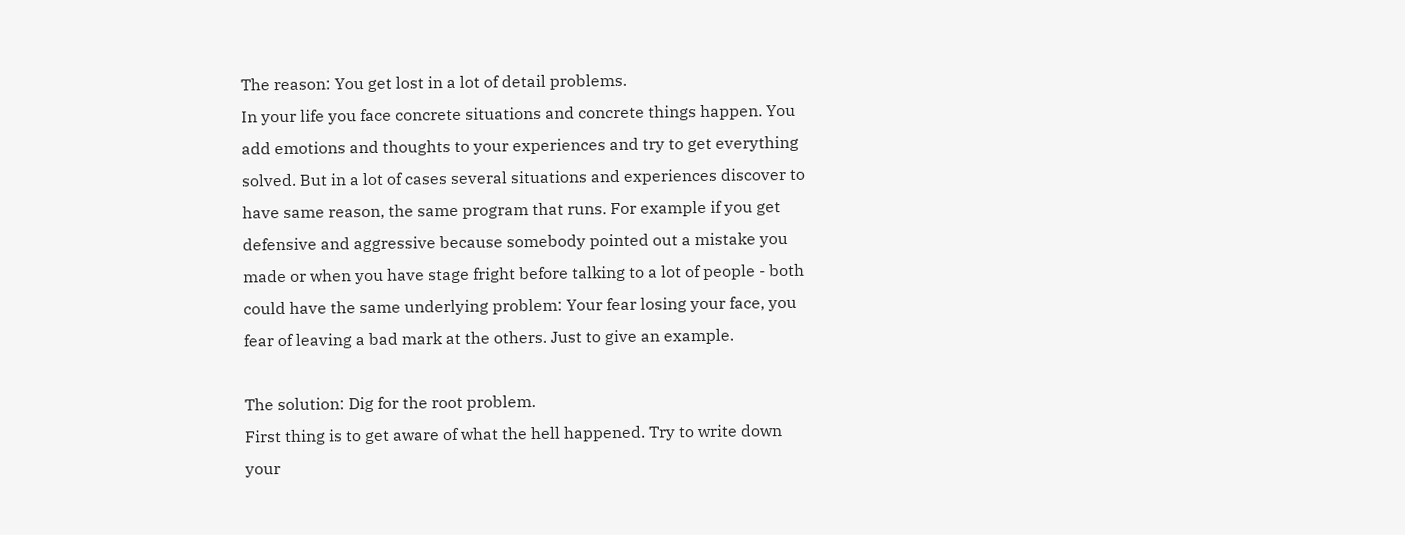The reason: You get lost in a lot of detail problems.
In your life you face concrete situations and concrete things happen. You add emotions and thoughts to your experiences and try to get everything solved. But in a lot of cases several situations and experiences discover to have same reason, the same program that runs. For example if you get defensive and aggressive because somebody pointed out a mistake you made or when you have stage fright before talking to a lot of people - both could have the same underlying problem: Your fear losing your face, you fear of leaving a bad mark at the others. Just to give an example.

The solution: Dig for the root problem.
First thing is to get aware of what the hell happened. Try to write down your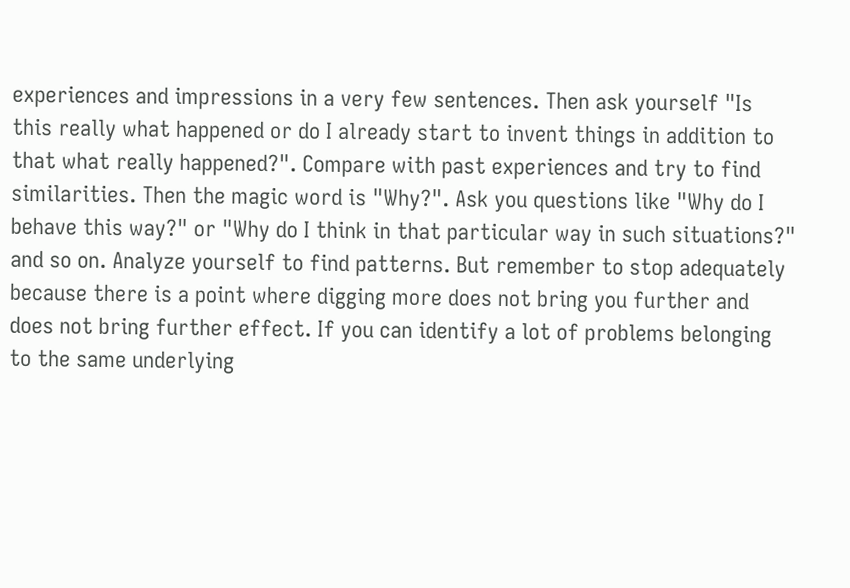experiences and impressions in a very few sentences. Then ask yourself "Is this really what happened or do I already start to invent things in addition to that what really happened?". Compare with past experiences and try to find similarities. Then the magic word is "Why?". Ask you questions like "Why do I behave this way?" or "Why do I think in that particular way in such situations?" and so on. Analyze yourself to find patterns. But remember to stop adequately because there is a point where digging more does not bring you further and does not bring further effect. If you can identify a lot of problems belonging to the same underlying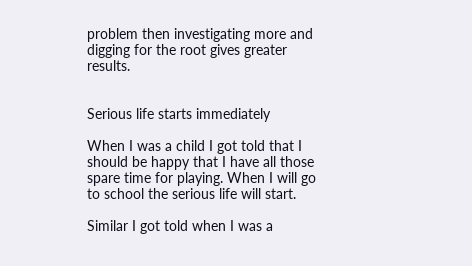problem then investigating more and digging for the root gives greater results.


Serious life starts immediately

When I was a child I got told that I should be happy that I have all those spare time for playing. When I will go to school the serious life will start.

Similar I got told when I was a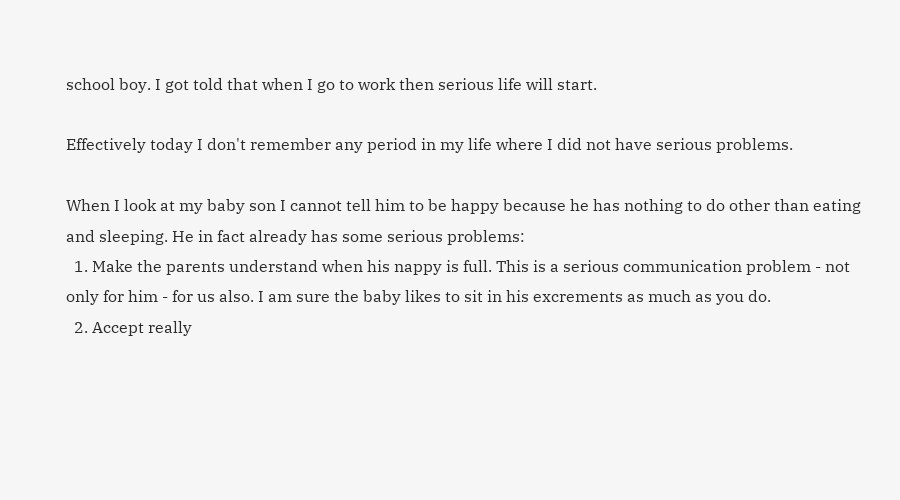school boy. I got told that when I go to work then serious life will start.

Effectively today I don't remember any period in my life where I did not have serious problems.

When I look at my baby son I cannot tell him to be happy because he has nothing to do other than eating and sleeping. He in fact already has some serious problems:
  1. Make the parents understand when his nappy is full. This is a serious communication problem - not only for him - for us also. I am sure the baby likes to sit in his excrements as much as you do.
  2. Accept really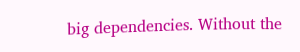big dependencies. Without the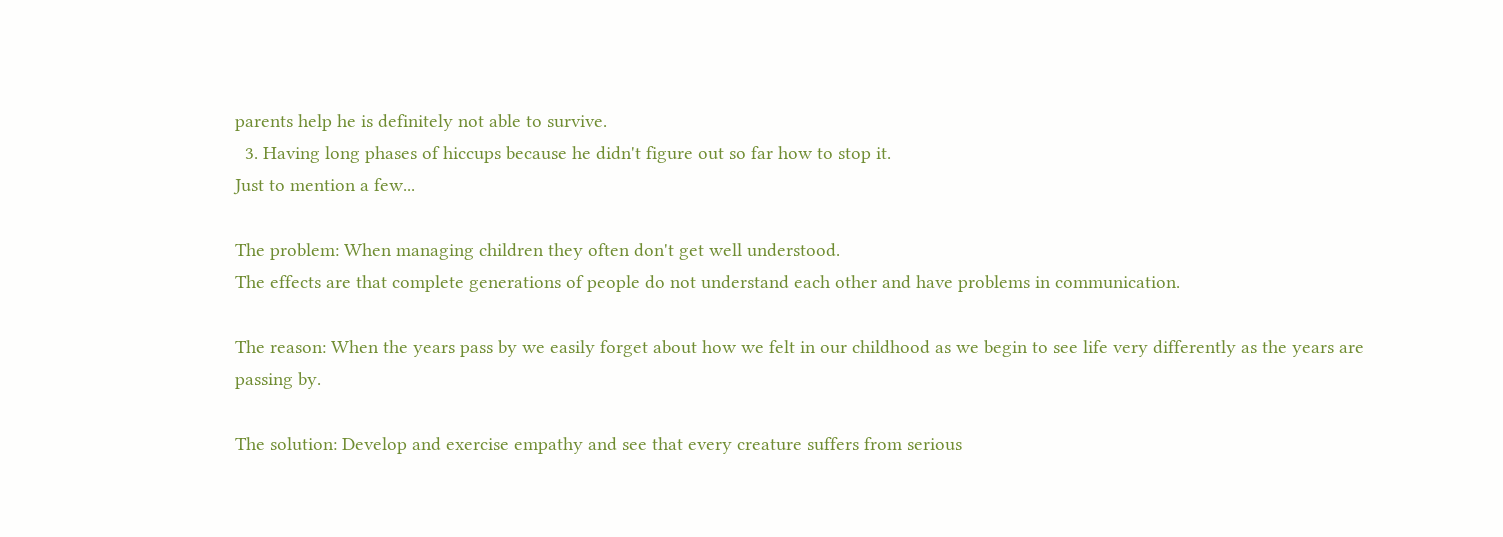parents help he is definitely not able to survive.
  3. Having long phases of hiccups because he didn't figure out so far how to stop it.
Just to mention a few...

The problem: When managing children they often don't get well understood.
The effects are that complete generations of people do not understand each other and have problems in communication.

The reason: When the years pass by we easily forget about how we felt in our childhood as we begin to see life very differently as the years are passing by.

The solution: Develop and exercise empathy and see that every creature suffers from serious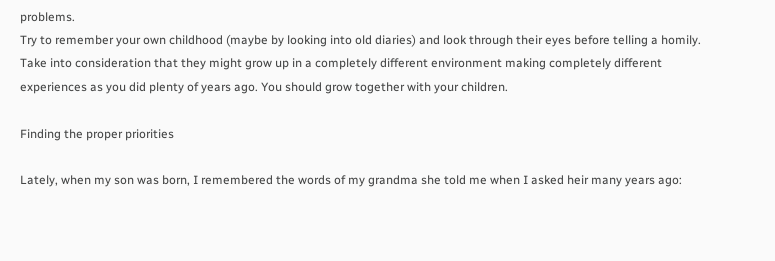problems.
Try to remember your own childhood (maybe by looking into old diaries) and look through their eyes before telling a homily. Take into consideration that they might grow up in a completely different environment making completely different experiences as you did plenty of years ago. You should grow together with your children.

Finding the proper priorities

Lately, when my son was born, I remembered the words of my grandma she told me when I asked heir many years ago: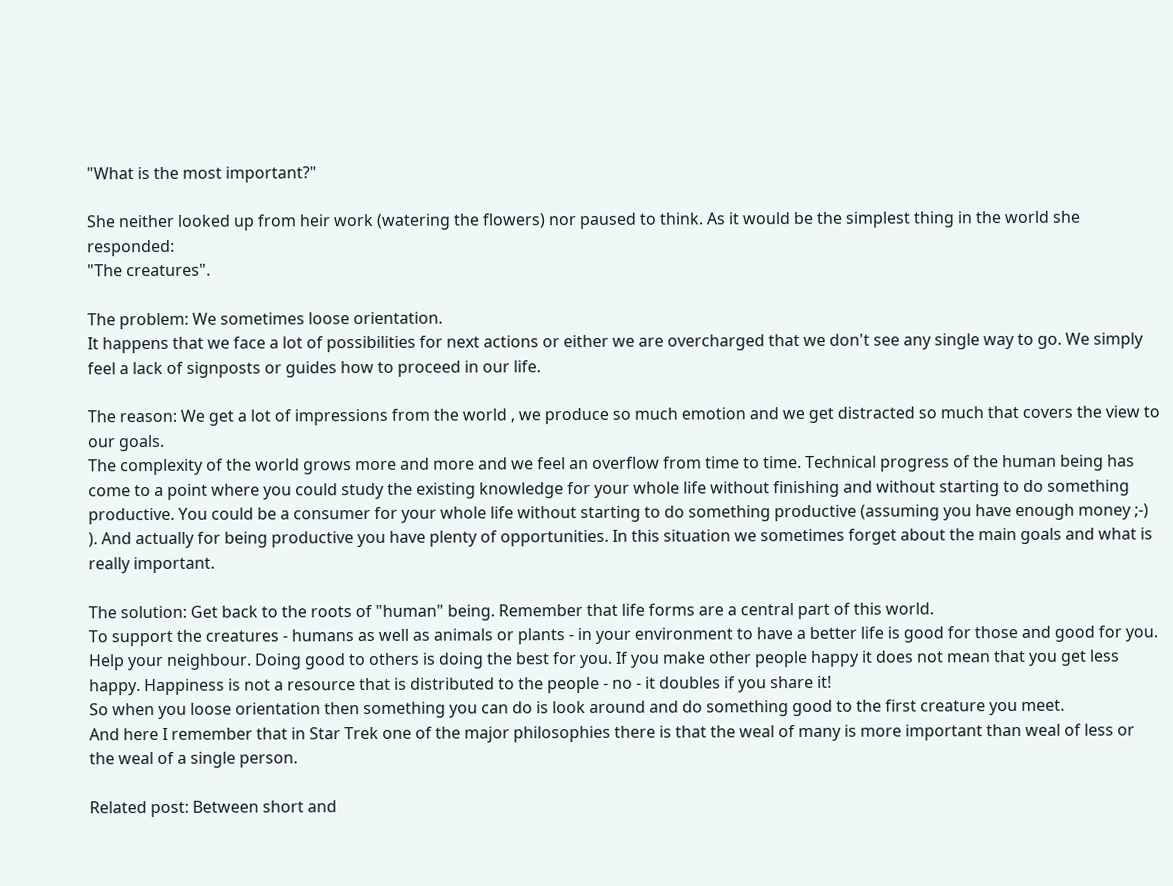"What is the most important?"

She neither looked up from heir work (watering the flowers) nor paused to think. As it would be the simplest thing in the world she responded:
"The creatures".

The problem: We sometimes loose orientation.
It happens that we face a lot of possibilities for next actions or either we are overcharged that we don't see any single way to go. We simply feel a lack of signposts or guides how to proceed in our life.

The reason: We get a lot of impressions from the world , we produce so much emotion and we get distracted so much that covers the view to our goals.
The complexity of the world grows more and more and we feel an overflow from time to time. Technical progress of the human being has come to a point where you could study the existing knowledge for your whole life without finishing and without starting to do something productive. You could be a consumer for your whole life without starting to do something productive (assuming you have enough money ;-) ). And actually for being productive you have plenty of opportunities. In this situation we sometimes forget about the main goals and what is really important.

The solution: Get back to the roots of "human" being. Remember that life forms are a central part of this world.
To support the creatures - humans as well as animals or plants - in your environment to have a better life is good for those and good for you. Help your neighbour. Doing good to others is doing the best for you. If you make other people happy it does not mean that you get less happy. Happiness is not a resource that is distributed to the people - no - it doubles if you share it!
So when you loose orientation then something you can do is look around and do something good to the first creature you meet.
And here I remember that in Star Trek one of the major philosophies there is that the weal of many is more important than weal of less or the weal of a single person.

Related post: Between short and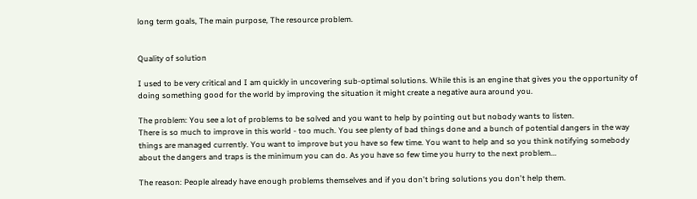long term goals, The main purpose, The resource problem.


Quality of solution

I used to be very critical and I am quickly in uncovering sub-optimal solutions. While this is an engine that gives you the opportunity of doing something good for the world by improving the situation it might create a negative aura around you.

The problem: You see a lot of problems to be solved and you want to help by pointing out but nobody wants to listen.
There is so much to improve in this world - too much. You see plenty of bad things done and a bunch of potential dangers in the way things are managed currently. You want to improve but you have so few time. You want to help and so you think notifying somebody about the dangers and traps is the minimum you can do. As you have so few time you hurry to the next problem...

The reason: People already have enough problems themselves and if you don't bring solutions you don't help them.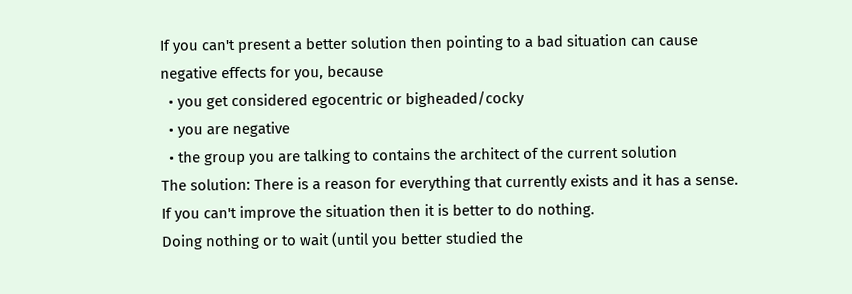If you can't present a better solution then pointing to a bad situation can cause negative effects for you, because
  • you get considered egocentric or bigheaded/cocky
  • you are negative
  • the group you are talking to contains the architect of the current solution
The solution: There is a reason for everything that currently exists and it has a sense. If you can't improve the situation then it is better to do nothing.
Doing nothing or to wait (until you better studied the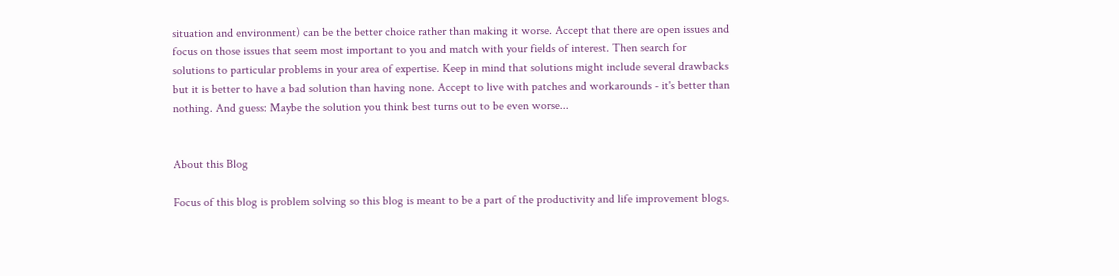situation and environment) can be the better choice rather than making it worse. Accept that there are open issues and focus on those issues that seem most important to you and match with your fields of interest. Then search for solutions to particular problems in your area of expertise. Keep in mind that solutions might include several drawbacks but it is better to have a bad solution than having none. Accept to live with patches and workarounds - it's better than nothing. And guess: Maybe the solution you think best turns out to be even worse...


About this Blog

Focus of this blog is problem solving so this blog is meant to be a part of the productivity and life improvement blogs.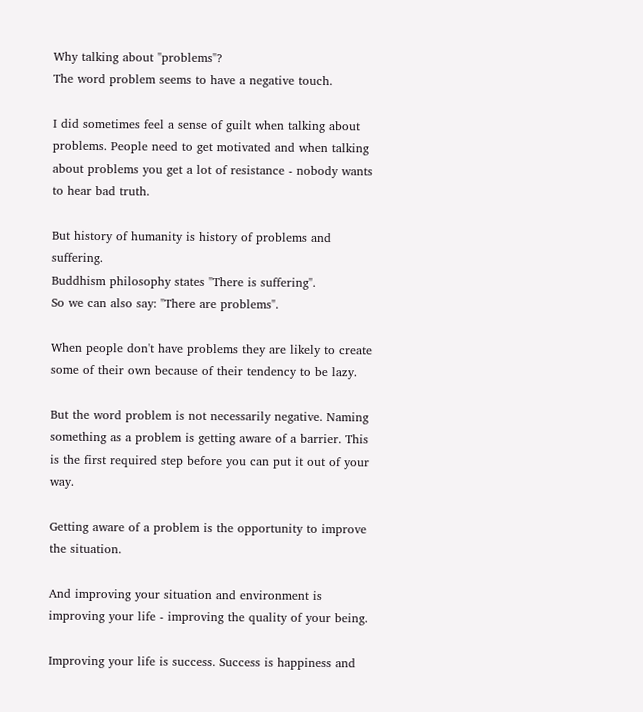Why talking about "problems"?
The word problem seems to have a negative touch.

I did sometimes feel a sense of guilt when talking about problems. People need to get motivated and when talking about problems you get a lot of resistance - nobody wants to hear bad truth.

But history of humanity is history of problems and suffering.
Buddhism philosophy states "There is suffering".
So we can also say: "There are problems".

When people don't have problems they are likely to create some of their own because of their tendency to be lazy.

But the word problem is not necessarily negative. Naming something as a problem is getting aware of a barrier. This is the first required step before you can put it out of your way.

Getting aware of a problem is the opportunity to improve the situation.

And improving your situation and environment is improving your life - improving the quality of your being.

Improving your life is success. Success is happiness and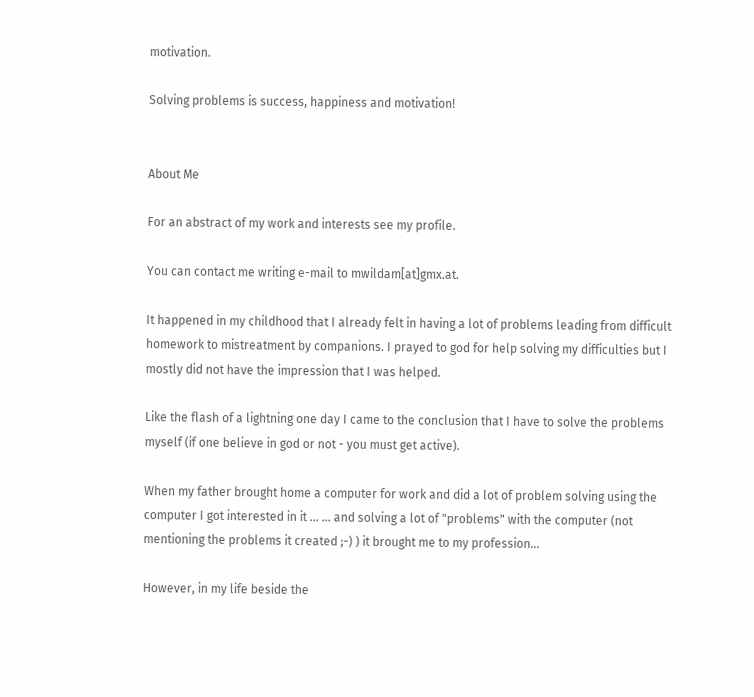motivation.

Solving problems is success, happiness and motivation!


About Me

For an abstract of my work and interests see my profile.

You can contact me writing e-mail to mwildam[at]gmx.at.

It happened in my childhood that I already felt in having a lot of problems leading from difficult homework to mistreatment by companions. I prayed to god for help solving my difficulties but I mostly did not have the impression that I was helped.

Like the flash of a lightning one day I came to the conclusion that I have to solve the problems myself (if one believe in god or not - you must get active).

When my father brought home a computer for work and did a lot of problem solving using the computer I got interested in it ... ... and solving a lot of "problems" with the computer (not mentioning the problems it created ;-) ) it brought me to my profession...

However, in my life beside the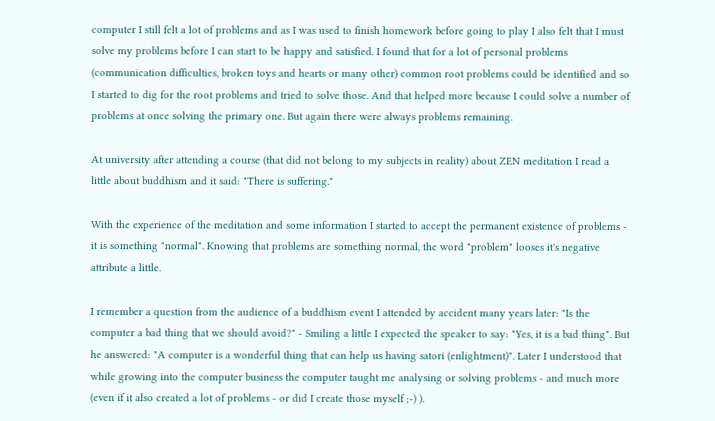computer I still felt a lot of problems and as I was used to finish homework before going to play I also felt that I must solve my problems before I can start to be happy and satisfied. I found that for a lot of personal problems (communication difficulties, broken toys and hearts or many other) common root problems could be identified and so I started to dig for the root problems and tried to solve those. And that helped more because I could solve a number of problems at once solving the primary one. But again there were always problems remaining.

At university after attending a course (that did not belong to my subjects in reality) about ZEN meditation I read a little about buddhism and it said: "There is suffering."

With the experience of the meditation and some information I started to accept the permanent existence of problems - it is something "normal". Knowing that problems are something normal, the word "problem" looses it's negative attribute a little.

I remember a question from the audience of a buddhism event I attended by accident many years later: "Is the computer a bad thing that we should avoid?" - Smiling a little I expected the speaker to say: "Yes, it is a bad thing". But he answered: "A computer is a wonderful thing that can help us having satori (enlightment)". Later I understood that while growing into the computer business the computer taught me analysing or solving problems - and much more (even if it also created a lot of problems - or did I create those myself ;-) ).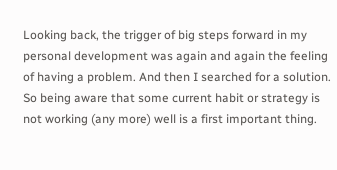Looking back, the trigger of big steps forward in my personal development was again and again the feeling of having a problem. And then I searched for a solution. So being aware that some current habit or strategy is not working (any more) well is a first important thing.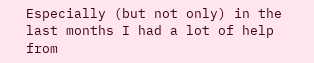Especially (but not only) in the last months I had a lot of help from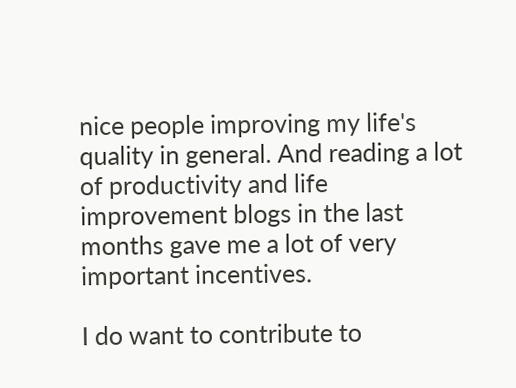nice people improving my life's quality in general. And reading a lot of productivity and life improvement blogs in the last months gave me a lot of very important incentives.

I do want to contribute to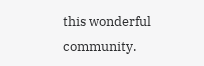this wonderful community.